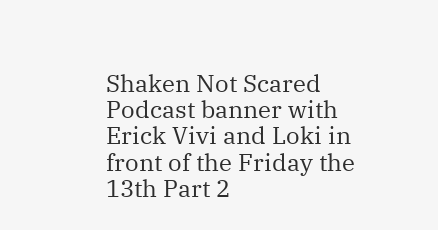Shaken Not Scared Podcast banner with Erick Vivi and Loki in front of the Friday the 13th Part 2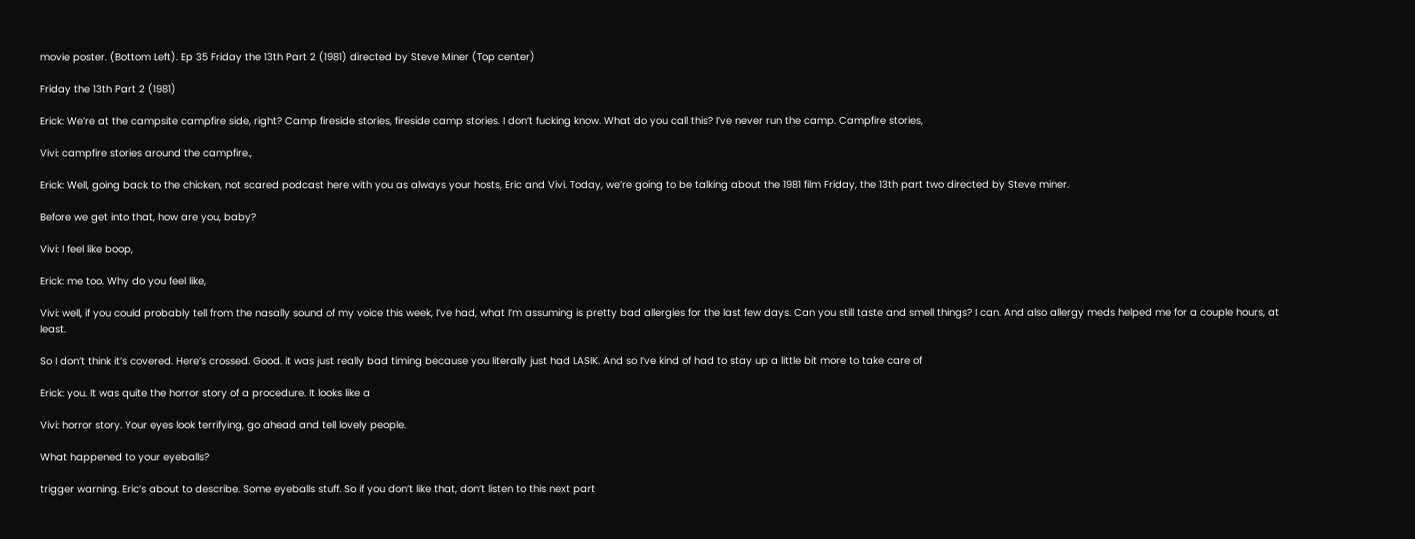movie poster. (Bottom Left). Ep 35 Friday the 13th Part 2 (1981) directed by Steve Miner (Top center)

Friday the 13th Part 2 (1981)

Erick: We’re at the campsite campfire side, right? Camp fireside stories, fireside camp stories. I don’t fucking know. What do you call this? I’ve never run the camp. Campfire stories,

Vivi: campfire stories around the campfire.,

Erick: Well, going back to the chicken, not scared podcast here with you as always your hosts, Eric and Vivi. Today, we’re going to be talking about the 1981 film Friday, the 13th part two directed by Steve miner.

Before we get into that, how are you, baby?

Vivi: I feel like boop,

Erick: me too. Why do you feel like,

Vivi: well, if you could probably tell from the nasally sound of my voice this week, I’ve had, what I’m assuming is pretty bad allergies for the last few days. Can you still taste and smell things? I can. And also allergy meds helped me for a couple hours, at least.

So I don’t think it’s covered. Here’s crossed. Good. it was just really bad timing because you literally just had LASIK. And so I’ve kind of had to stay up a little bit more to take care of

Erick: you. It was quite the horror story of a procedure. It looks like a

Vivi: horror story. Your eyes look terrifying, go ahead and tell lovely people.

What happened to your eyeballs?

trigger warning. Eric’s about to describe. Some eyeballs stuff. So if you don’t like that, don’t listen to this next part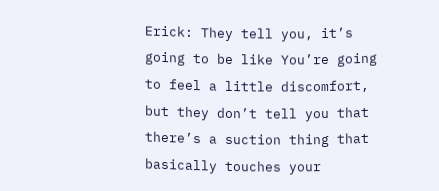Erick: They tell you, it’s going to be like You’re going to feel a little discomfort, but they don’t tell you that there’s a suction thing that basically touches your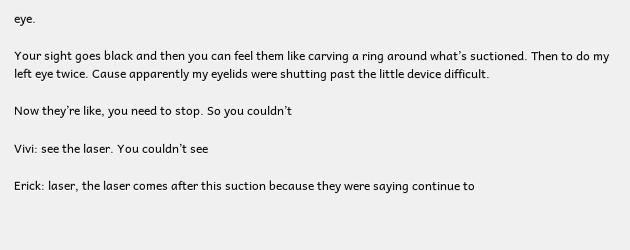eye.

Your sight goes black and then you can feel them like carving a ring around what’s suctioned. Then to do my left eye twice. Cause apparently my eyelids were shutting past the little device difficult.

Now they’re like, you need to stop. So you couldn’t

Vivi: see the laser. You couldn’t see

Erick: laser, the laser comes after this suction because they were saying continue to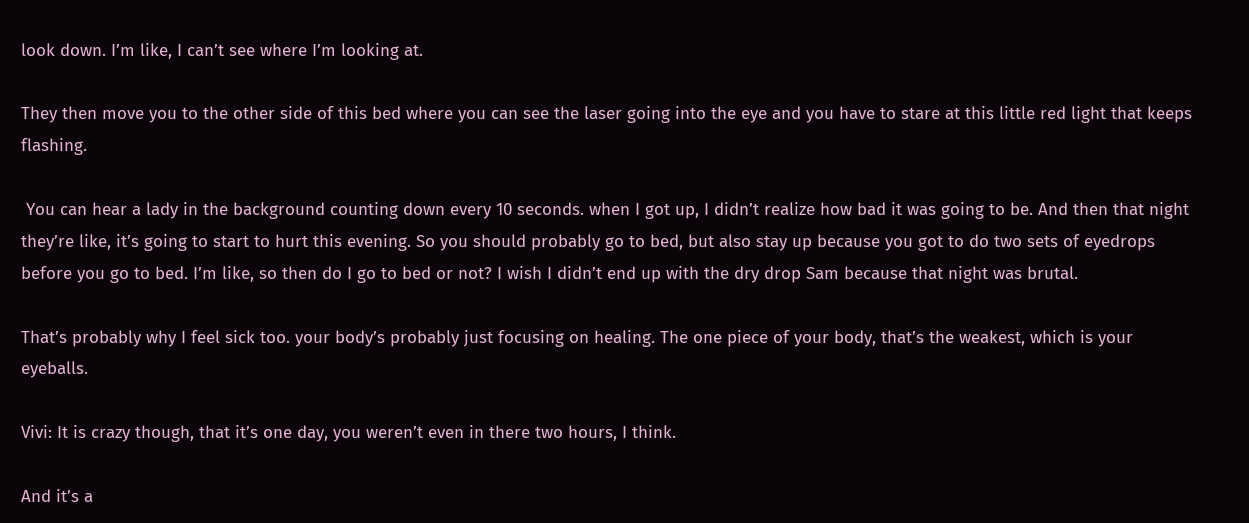look down. I’m like, I can’t see where I’m looking at.

They then move you to the other side of this bed where you can see the laser going into the eye and you have to stare at this little red light that keeps flashing.

 You can hear a lady in the background counting down every 10 seconds. when I got up, I didn’t realize how bad it was going to be. And then that night they’re like, it’s going to start to hurt this evening. So you should probably go to bed, but also stay up because you got to do two sets of eyedrops before you go to bed. I’m like, so then do I go to bed or not? I wish I didn’t end up with the dry drop Sam because that night was brutal.

That’s probably why I feel sick too. your body’s probably just focusing on healing. The one piece of your body, that’s the weakest, which is your eyeballs.

Vivi: It is crazy though, that it’s one day, you weren’t even in there two hours, I think.

And it’s a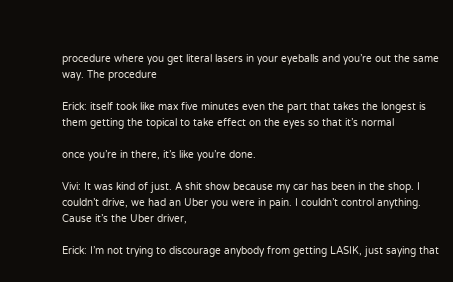procedure where you get literal lasers in your eyeballs and you’re out the same way. The procedure

Erick: itself took like max five minutes even the part that takes the longest is them getting the topical to take effect on the eyes so that it’s normal

once you’re in there, it’s like you’re done.

Vivi: It was kind of just. A shit show because my car has been in the shop. I couldn’t drive, we had an Uber you were in pain. I couldn’t control anything. Cause it’s the Uber driver,

Erick: I’m not trying to discourage anybody from getting LASIK, just saying that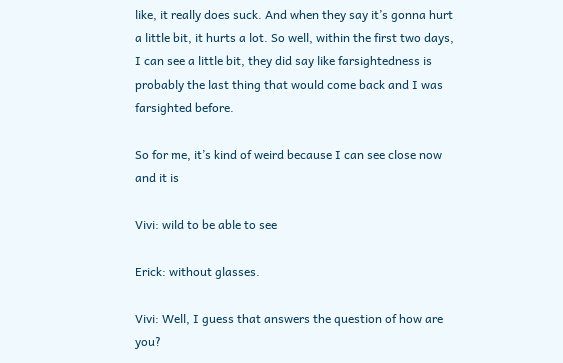like, it really does suck. And when they say it’s gonna hurt a little bit, it hurts a lot. So well, within the first two days, I can see a little bit, they did say like farsightedness is probably the last thing that would come back and I was farsighted before.

So for me, it’s kind of weird because I can see close now and it is

Vivi: wild to be able to see

Erick: without glasses.

Vivi: Well, I guess that answers the question of how are you?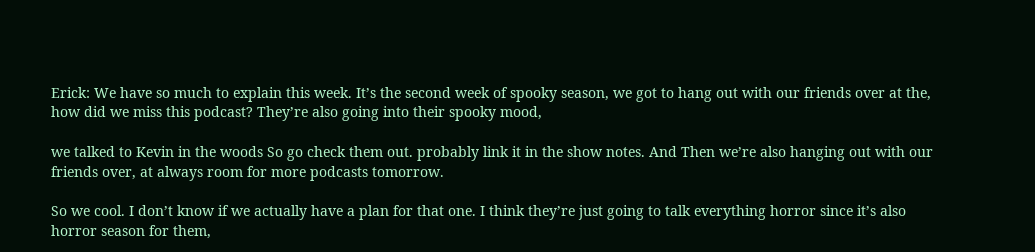Erick: We have so much to explain this week. It’s the second week of spooky season, we got to hang out with our friends over at the, how did we miss this podcast? They’re also going into their spooky mood,

we talked to Kevin in the woods So go check them out. probably link it in the show notes. And Then we’re also hanging out with our friends over, at always room for more podcasts tomorrow.

So we cool. I don’t know if we actually have a plan for that one. I think they’re just going to talk everything horror since it’s also horror season for them,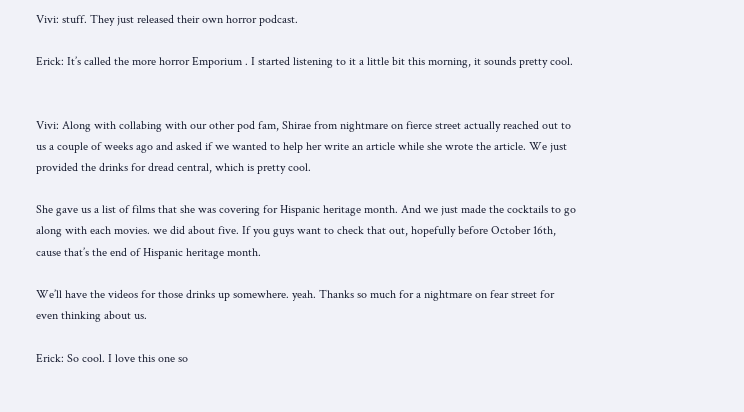Vivi: stuff. They just released their own horror podcast.

Erick: It’s called the more horror Emporium . I started listening to it a little bit this morning, it sounds pretty cool.


Vivi: Along with collabing with our other pod fam, Shirae from nightmare on fierce street actually reached out to us a couple of weeks ago and asked if we wanted to help her write an article while she wrote the article. We just provided the drinks for dread central, which is pretty cool.

She gave us a list of films that she was covering for Hispanic heritage month. And we just made the cocktails to go along with each movies. we did about five. If you guys want to check that out, hopefully before October 16th, cause that’s the end of Hispanic heritage month.

We’ll have the videos for those drinks up somewhere. yeah. Thanks so much for a nightmare on fear street for even thinking about us.

Erick: So cool. I love this one so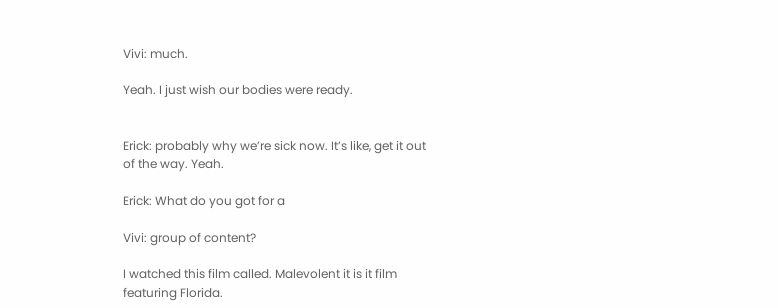Vivi: much.

Yeah. I just wish our bodies were ready.


Erick: probably why we’re sick now. It’s like, get it out of the way. Yeah.

Erick: What do you got for a

Vivi: group of content?

I watched this film called. Malevolent it is it film featuring Florida.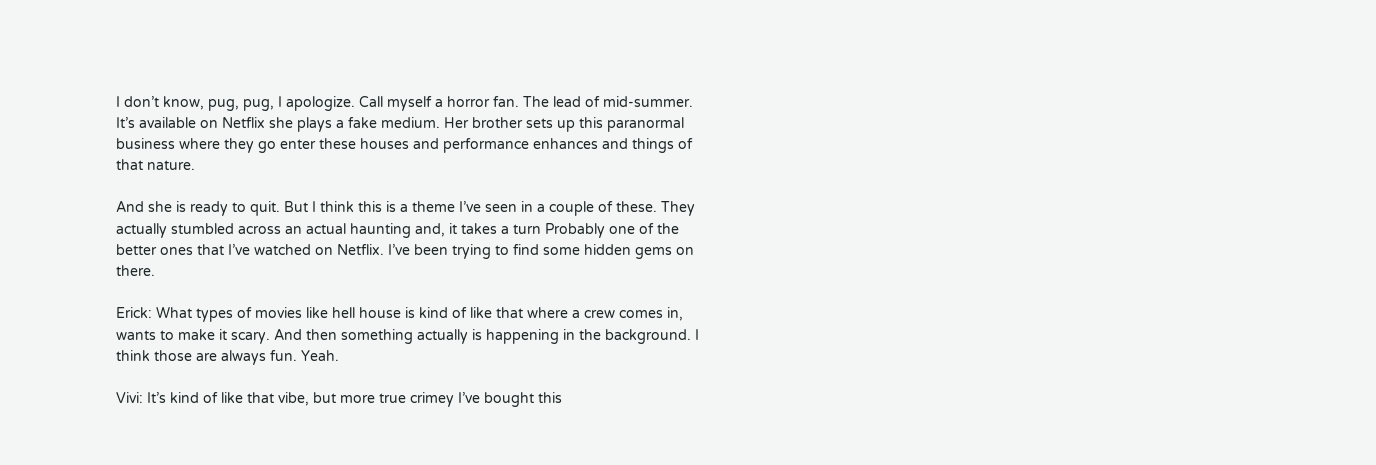I don’t know, pug, pug, I apologize. Call myself a horror fan. The lead of mid-summer. It’s available on Netflix she plays a fake medium. Her brother sets up this paranormal business where they go enter these houses and performance enhances and things of that nature.

And she is ready to quit. But I think this is a theme I’ve seen in a couple of these. They actually stumbled across an actual haunting and, it takes a turn Probably one of the better ones that I’ve watched on Netflix. I’ve been trying to find some hidden gems on there.

Erick: What types of movies like hell house is kind of like that where a crew comes in, wants to make it scary. And then something actually is happening in the background. I think those are always fun. Yeah.

Vivi: It’s kind of like that vibe, but more true crimey I’ve bought this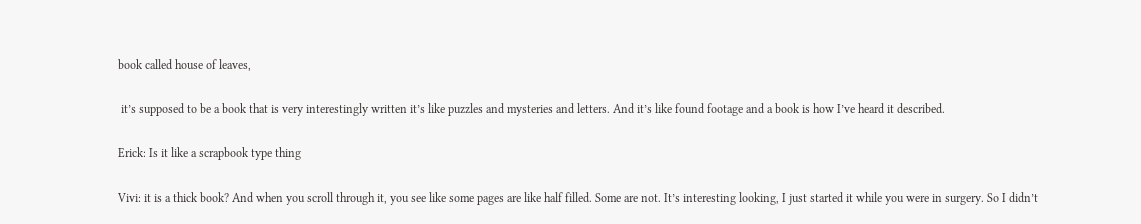book called house of leaves,

 it’s supposed to be a book that is very interestingly written it’s like puzzles and mysteries and letters. And it’s like found footage and a book is how I’ve heard it described.

Erick: Is it like a scrapbook type thing

Vivi: it is a thick book? And when you scroll through it, you see like some pages are like half filled. Some are not. It’s interesting looking, I just started it while you were in surgery. So I didn’t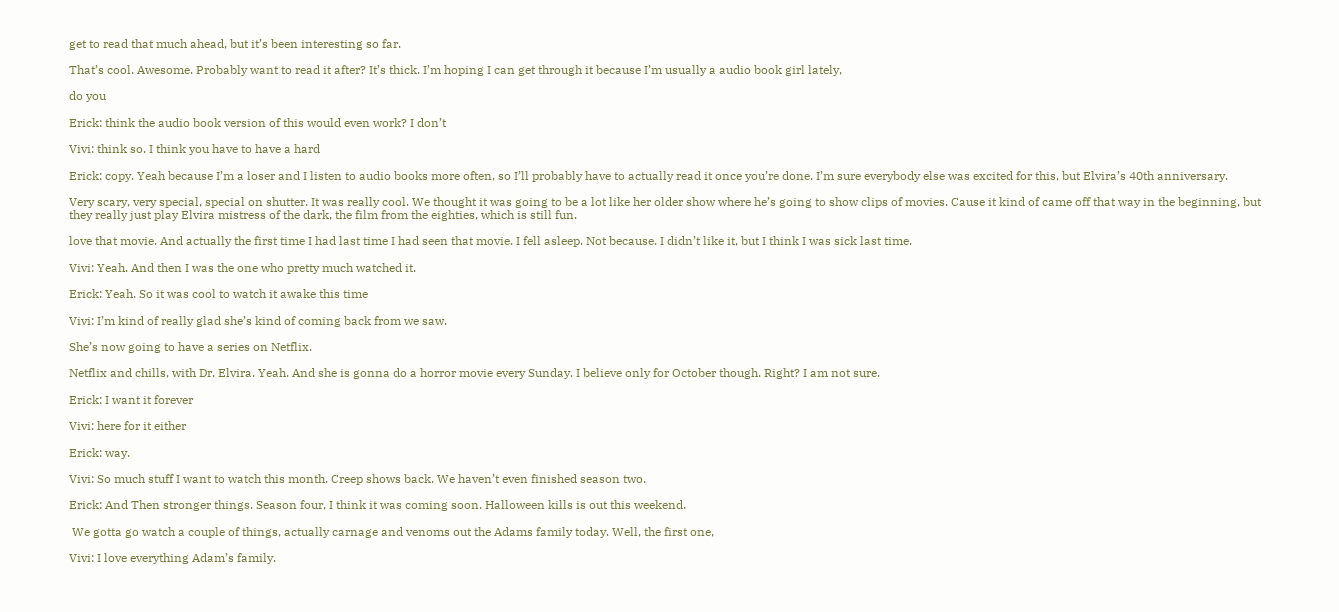get to read that much ahead, but it’s been interesting so far.

That’s cool. Awesome. Probably want to read it after? It’s thick. I’m hoping I can get through it because I’m usually a audio book girl lately,

do you

Erick: think the audio book version of this would even work? I don’t

Vivi: think so. I think you have to have a hard

Erick: copy. Yeah because I’m a loser and I listen to audio books more often, so I’ll probably have to actually read it once you’re done. I’m sure everybody else was excited for this, but Elvira’s 40th anniversary.

Very scary, very special, special on shutter. It was really cool. We thought it was going to be a lot like her older show where he’s going to show clips of movies. Cause it kind of came off that way in the beginning, but they really just play Elvira mistress of the dark, the film from the eighties, which is still fun.

love that movie. And actually the first time I had last time I had seen that movie. I fell asleep. Not because. I didn’t like it, but I think I was sick last time.

Vivi: Yeah. And then I was the one who pretty much watched it.

Erick: Yeah. So it was cool to watch it awake this time

Vivi: I’m kind of really glad she’s kind of coming back from we saw.

She’s now going to have a series on Netflix.

Netflix and chills, with Dr. Elvira. Yeah. And she is gonna do a horror movie every Sunday. I believe only for October though. Right? I am not sure.

Erick: I want it forever

Vivi: here for it either

Erick: way.

Vivi: So much stuff I want to watch this month. Creep shows back. We haven’t even finished season two.

Erick: And Then stronger things. Season four, I think it was coming soon. Halloween kills is out this weekend.

 We gotta go watch a couple of things, actually carnage and venoms out the Adams family today. Well, the first one,

Vivi: I love everything Adam’s family.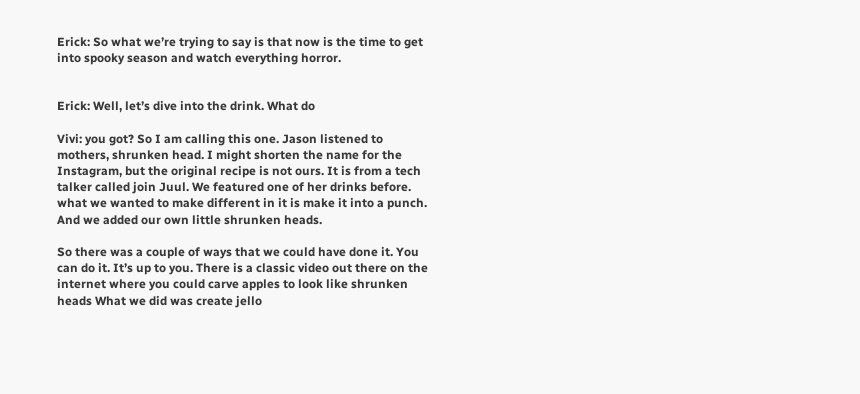Erick: So what we’re trying to say is that now is the time to get into spooky season and watch everything horror.


Erick: Well, let’s dive into the drink. What do

Vivi: you got? So I am calling this one. Jason listened to mothers, shrunken head. I might shorten the name for the Instagram, but the original recipe is not ours. It is from a tech talker called join Juul. We featured one of her drinks before. what we wanted to make different in it is make it into a punch. And we added our own little shrunken heads.

So there was a couple of ways that we could have done it. You can do it. It’s up to you. There is a classic video out there on the internet where you could carve apples to look like shrunken heads What we did was create jello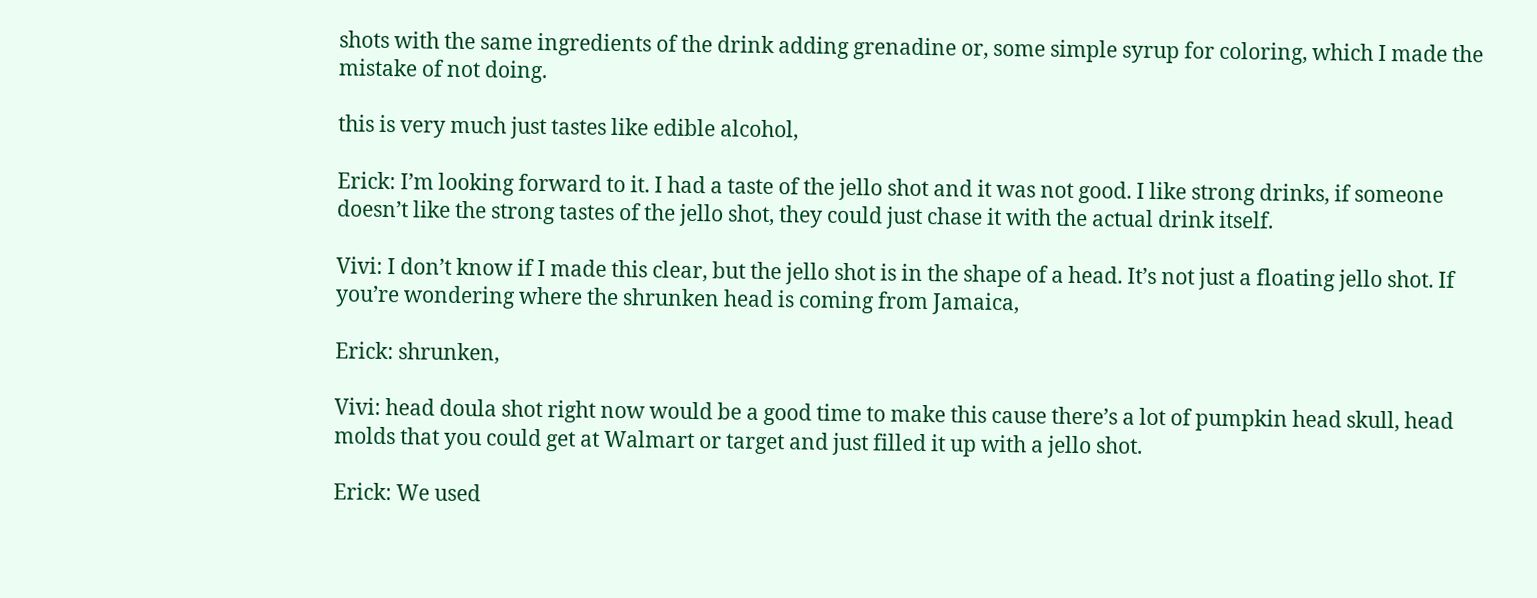shots with the same ingredients of the drink adding grenadine or, some simple syrup for coloring, which I made the mistake of not doing.

this is very much just tastes like edible alcohol,

Erick: I’m looking forward to it. I had a taste of the jello shot and it was not good. I like strong drinks, if someone doesn’t like the strong tastes of the jello shot, they could just chase it with the actual drink itself.

Vivi: I don’t know if I made this clear, but the jello shot is in the shape of a head. It’s not just a floating jello shot. If you’re wondering where the shrunken head is coming from Jamaica,

Erick: shrunken,

Vivi: head doula shot right now would be a good time to make this cause there’s a lot of pumpkin head skull, head molds that you could get at Walmart or target and just filled it up with a jello shot.

Erick: We used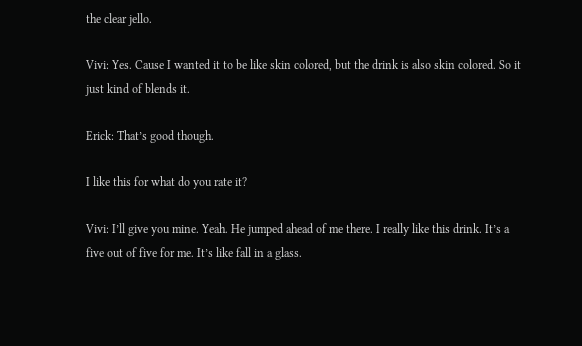the clear jello.

Vivi: Yes. Cause I wanted it to be like skin colored, but the drink is also skin colored. So it just kind of blends it.

Erick: That’s good though.

I like this for what do you rate it?

Vivi: I’ll give you mine. Yeah. He jumped ahead of me there. I really like this drink. It’s a five out of five for me. It’s like fall in a glass.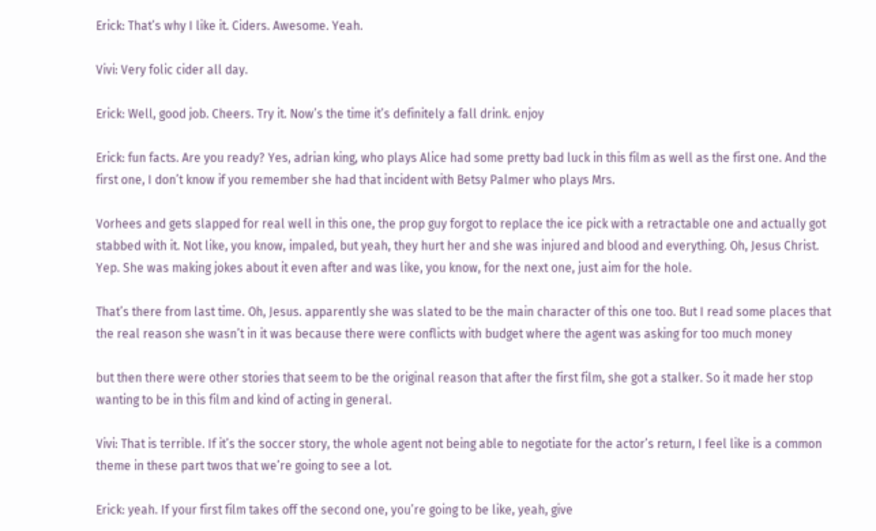Erick: That’s why I like it. Ciders. Awesome. Yeah.

Vivi: Very folic cider all day.

Erick: Well, good job. Cheers. Try it. Now’s the time it’s definitely a fall drink. enjoy

Erick: fun facts. Are you ready? Yes, adrian king, who plays Alice had some pretty bad luck in this film as well as the first one. And the first one, I don’t know if you remember she had that incident with Betsy Palmer who plays Mrs.

Vorhees and gets slapped for real well in this one, the prop guy forgot to replace the ice pick with a retractable one and actually got stabbed with it. Not like, you know, impaled, but yeah, they hurt her and she was injured and blood and everything. Oh, Jesus Christ. Yep. She was making jokes about it even after and was like, you know, for the next one, just aim for the hole.

That’s there from last time. Oh, Jesus. apparently she was slated to be the main character of this one too. But I read some places that the real reason she wasn’t in it was because there were conflicts with budget where the agent was asking for too much money

but then there were other stories that seem to be the original reason that after the first film, she got a stalker. So it made her stop wanting to be in this film and kind of acting in general.

Vivi: That is terrible. If it’s the soccer story, the whole agent not being able to negotiate for the actor’s return, I feel like is a common theme in these part twos that we’re going to see a lot.

Erick: yeah. If your first film takes off the second one, you’re going to be like, yeah, give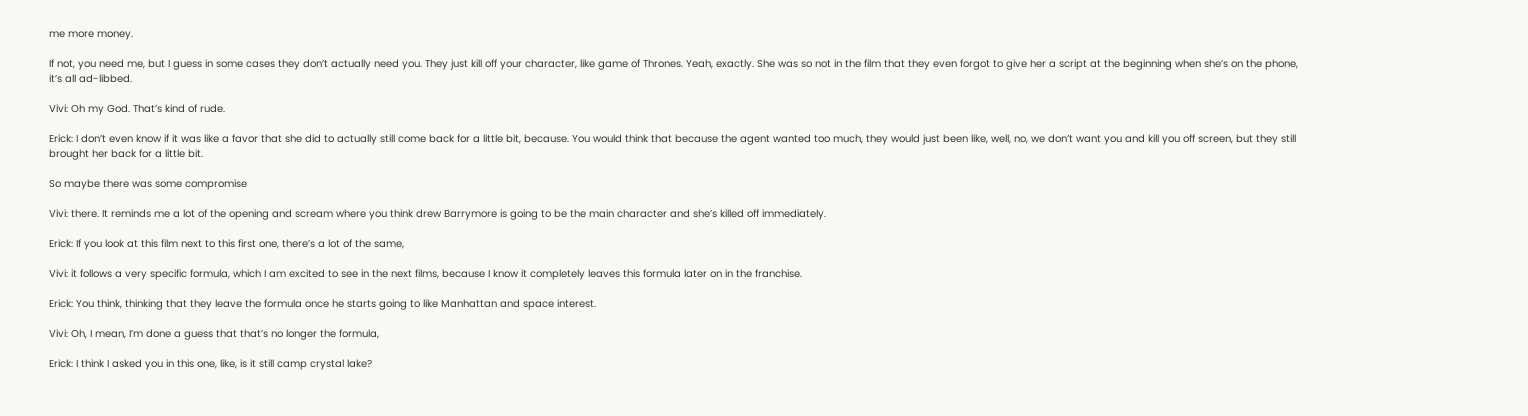me more money.

If not, you need me, but I guess in some cases they don’t actually need you. They just kill off your character, like game of Thrones. Yeah, exactly. She was so not in the film that they even forgot to give her a script at the beginning when she’s on the phone, it’s all ad-libbed.

Vivi: Oh my God. That’s kind of rude.

Erick: I don’t even know if it was like a favor that she did to actually still come back for a little bit, because. You would think that because the agent wanted too much, they would just been like, well, no, we don’t want you and kill you off screen, but they still brought her back for a little bit.

So maybe there was some compromise

Vivi: there. It reminds me a lot of the opening and scream where you think drew Barrymore is going to be the main character and she’s killed off immediately.

Erick: If you look at this film next to this first one, there’s a lot of the same,

Vivi: it follows a very specific formula, which I am excited to see in the next films, because I know it completely leaves this formula later on in the franchise.

Erick: You think, thinking that they leave the formula once he starts going to like Manhattan and space interest.

Vivi: Oh, I mean, I’m done a guess that that’s no longer the formula,

Erick: I think I asked you in this one, like, is it still camp crystal lake?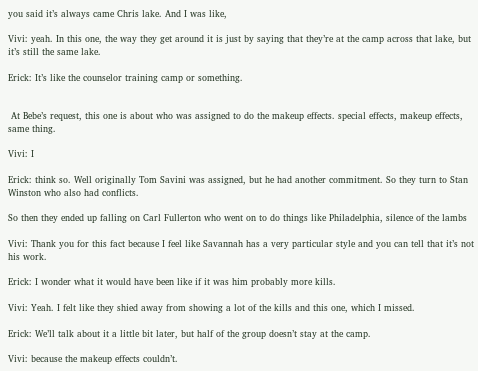you said it’s always came Chris lake. And I was like,

Vivi: yeah. In this one, the way they get around it is just by saying that they’re at the camp across that lake, but it’s still the same lake.

Erick: It’s like the counselor training camp or something.


 At Bebe’s request, this one is about who was assigned to do the makeup effects. special effects, makeup effects, same thing.

Vivi: I

Erick: think so. Well originally Tom Savini was assigned, but he had another commitment. So they turn to Stan Winston who also had conflicts.

So then they ended up falling on Carl Fullerton who went on to do things like Philadelphia, silence of the lambs

Vivi: Thank you for this fact because I feel like Savannah has a very particular style and you can tell that it’s not his work.

Erick: I wonder what it would have been like if it was him probably more kills.

Vivi: Yeah. I felt like they shied away from showing a lot of the kills and this one, which I missed.

Erick: We’ll talk about it a little bit later, but half of the group doesn’t stay at the camp.

Vivi: because the makeup effects couldn’t.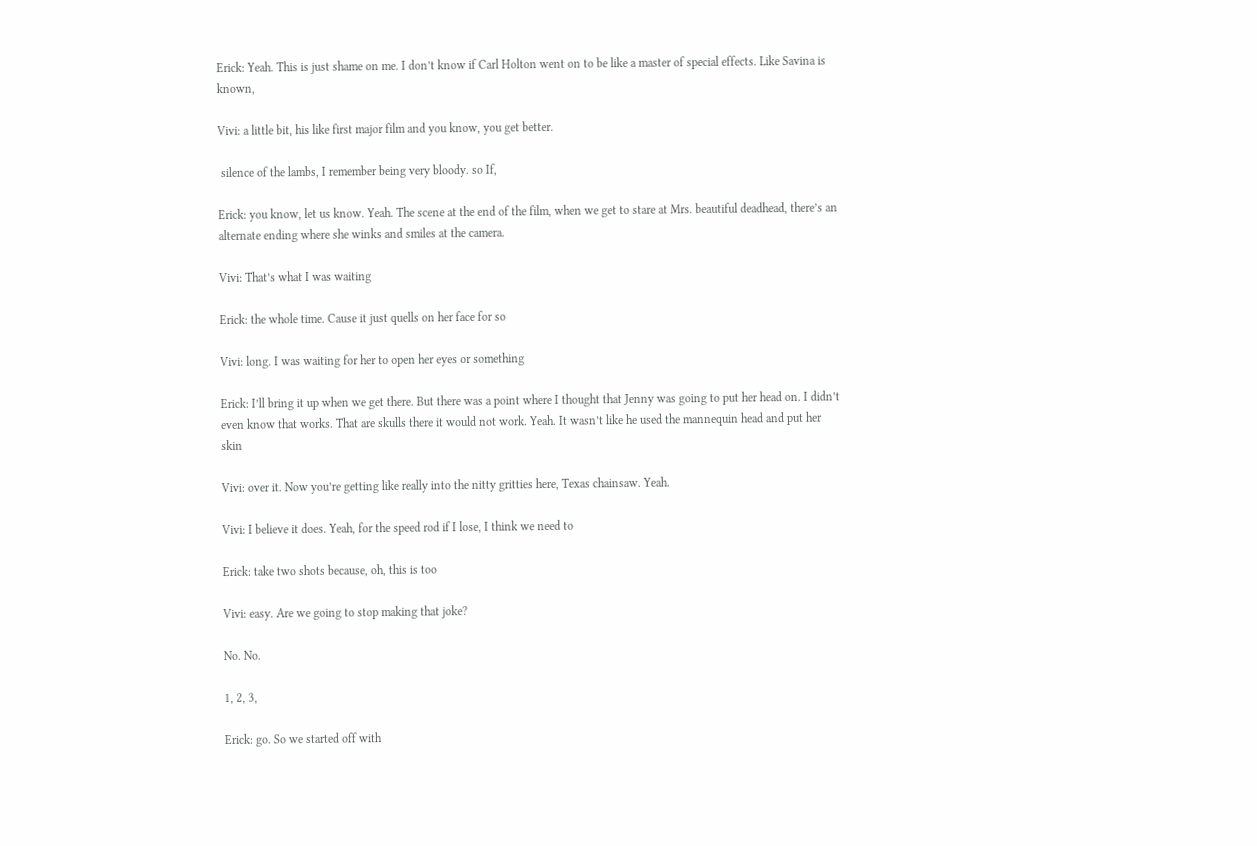Erick: Yeah. This is just shame on me. I don’t know if Carl Holton went on to be like a master of special effects. Like Savina is known,

Vivi: a little bit, his like first major film and you know, you get better.

 silence of the lambs, I remember being very bloody. so If,

Erick: you know, let us know. Yeah. The scene at the end of the film, when we get to stare at Mrs. beautiful deadhead, there’s an alternate ending where she winks and smiles at the camera.

Vivi: That’s what I was waiting

Erick: the whole time. Cause it just quells on her face for so

Vivi: long. I was waiting for her to open her eyes or something

Erick: I’ll bring it up when we get there. But there was a point where I thought that Jenny was going to put her head on. I didn’t even know that works. That are skulls there it would not work. Yeah. It wasn’t like he used the mannequin head and put her skin

Vivi: over it. Now you’re getting like really into the nitty gritties here, Texas chainsaw. Yeah.

Vivi: I believe it does. Yeah, for the speed rod if I lose, I think we need to

Erick: take two shots because, oh, this is too

Vivi: easy. Are we going to stop making that joke?

No. No.

1, 2, 3,

Erick: go. So we started off with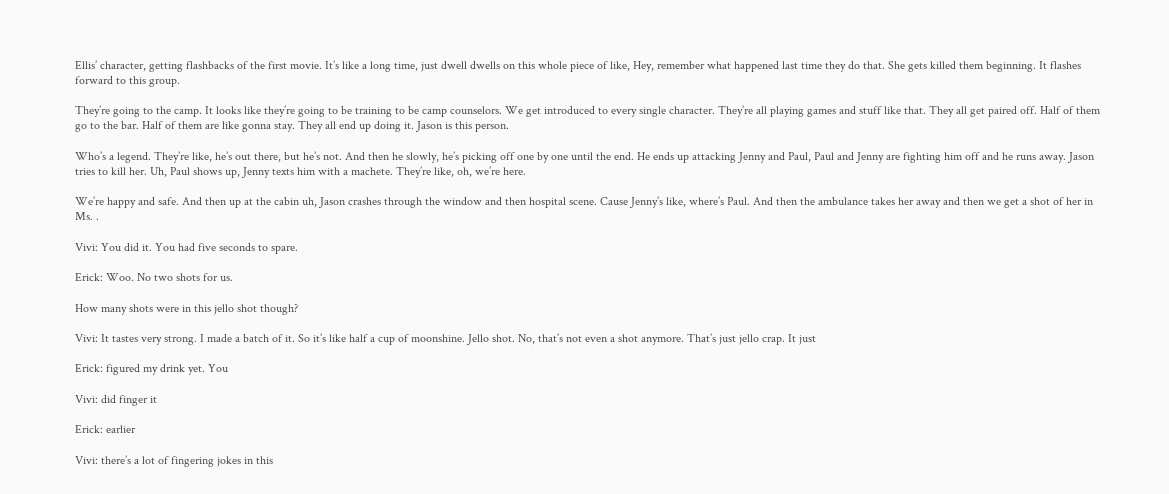Ellis’ character, getting flashbacks of the first movie. It’s like a long time, just dwell dwells on this whole piece of like, Hey, remember what happened last time they do that. She gets killed them beginning. It flashes forward to this group.

They’re going to the camp. It looks like they’re going to be training to be camp counselors. We get introduced to every single character. They’re all playing games and stuff like that. They all get paired off. Half of them go to the bar. Half of them are like gonna stay. They all end up doing it. Jason is this person.

Who’s a legend. They’re like, he’s out there, but he’s not. And then he slowly, he’s picking off one by one until the end. He ends up attacking Jenny and Paul, Paul and Jenny are fighting him off and he runs away. Jason tries to kill her. Uh, Paul shows up, Jenny texts him with a machete. They’re like, oh, we’re here.

We’re happy and safe. And then up at the cabin uh, Jason crashes through the window and then hospital scene. Cause Jenny’s like, where’s Paul. And then the ambulance takes her away and then we get a shot of her in Ms. .

Vivi: You did it. You had five seconds to spare.

Erick: Woo. No two shots for us.

How many shots were in this jello shot though?

Vivi: It tastes very strong. I made a batch of it. So it’s like half a cup of moonshine. Jello shot. No, that’s not even a shot anymore. That’s just jello crap. It just

Erick: figured my drink yet. You

Vivi: did finger it

Erick: earlier

Vivi: there’s a lot of fingering jokes in this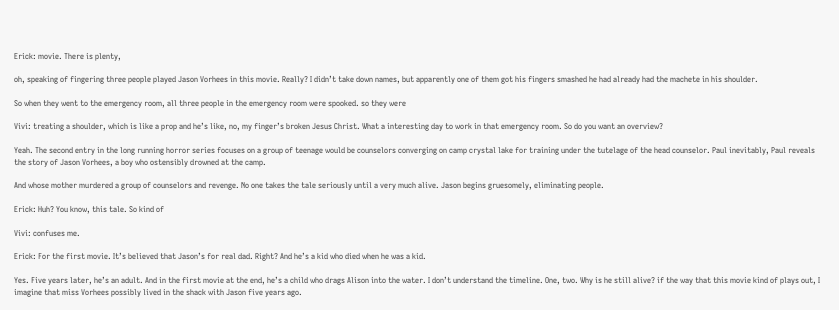Erick: movie. There is plenty,

oh, speaking of fingering three people played Jason Vorhees in this movie. Really? I didn’t take down names, but apparently one of them got his fingers smashed he had already had the machete in his shoulder.

So when they went to the emergency room, all three people in the emergency room were spooked. so they were

Vivi: treating a shoulder, which is like a prop and he’s like, no, my finger’s broken Jesus Christ. What a interesting day to work in that emergency room. So do you want an overview?

Yeah. The second entry in the long running horror series focuses on a group of teenage would be counselors converging on camp crystal lake for training under the tutelage of the head counselor. Paul inevitably, Paul reveals the story of Jason Vorhees, a boy who ostensibly drowned at the camp.

And whose mother murdered a group of counselors and revenge. No one takes the tale seriously until a very much alive. Jason begins gruesomely, eliminating people.

Erick: Huh? You know, this tale. So kind of

Vivi: confuses me.

Erick: For the first movie. It’s believed that Jason’s for real dad. Right? And he’s a kid who died when he was a kid.

Yes. Five years later, he’s an adult. And in the first movie at the end, he’s a child who drags Alison into the water. I don’t understand the timeline. One, two. Why is he still alive? if the way that this movie kind of plays out, I imagine that miss Vorhees possibly lived in the shack with Jason five years ago.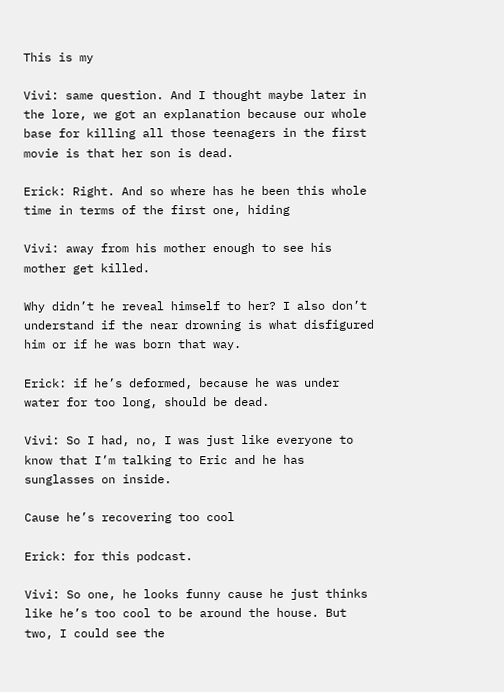This is my

Vivi: same question. And I thought maybe later in the lore, we got an explanation because our whole base for killing all those teenagers in the first movie is that her son is dead.

Erick: Right. And so where has he been this whole time in terms of the first one, hiding

Vivi: away from his mother enough to see his mother get killed.

Why didn’t he reveal himself to her? I also don’t understand if the near drowning is what disfigured him or if he was born that way.

Erick: if he’s deformed, because he was under water for too long, should be dead.

Vivi: So I had, no, I was just like everyone to know that I’m talking to Eric and he has sunglasses on inside.

Cause he’s recovering too cool

Erick: for this podcast.

Vivi: So one, he looks funny cause he just thinks like he’s too cool to be around the house. But two, I could see the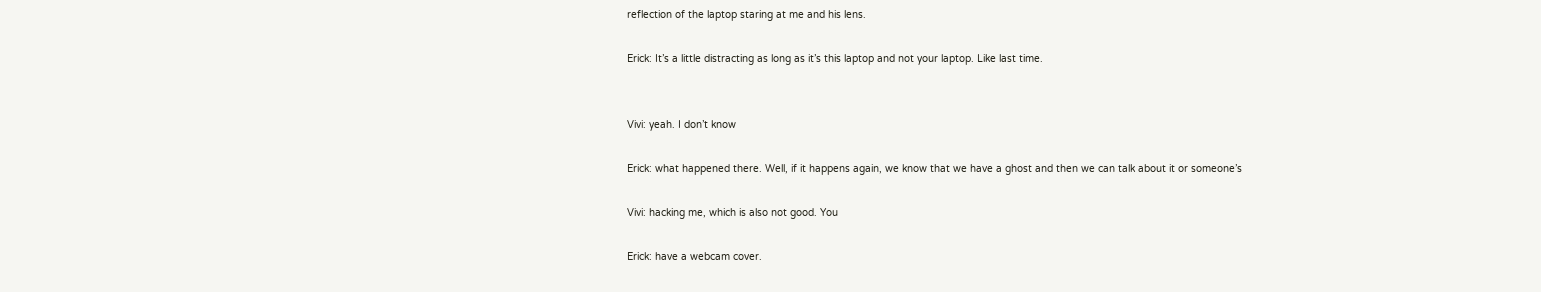reflection of the laptop staring at me and his lens.

Erick: It’s a little distracting as long as it’s this laptop and not your laptop. Like last time.


Vivi: yeah. I don’t know

Erick: what happened there. Well, if it happens again, we know that we have a ghost and then we can talk about it or someone’s

Vivi: hacking me, which is also not good. You

Erick: have a webcam cover.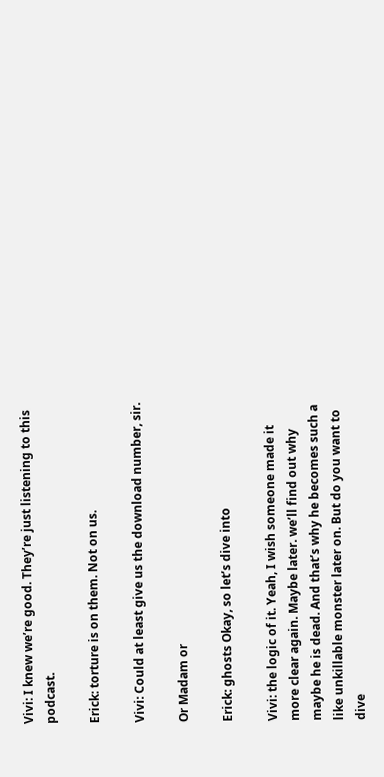Vivi: I knew we’re good. They’re just listening to this podcast.

Erick: torture is on them. Not on us.

Vivi: Could at least give us the download number, sir.

Or Madam or

Erick: ghosts Okay, so let’s dive into

Vivi: the logic of it. Yeah, I wish someone made it more clear again. Maybe later. we’ll find out why maybe he is dead. And that’s why he becomes such a like unkillable monster later on. But do you want to dive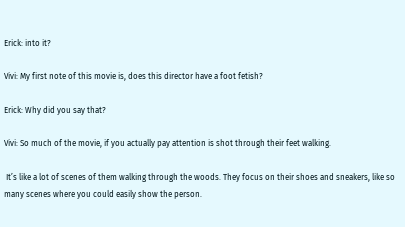Erick: into it?

Vivi: My first note of this movie is, does this director have a foot fetish?

Erick: Why did you say that?

Vivi: So much of the movie, if you actually pay attention is shot through their feet walking.

 It’s like a lot of scenes of them walking through the woods. They focus on their shoes and sneakers, like so many scenes where you could easily show the person.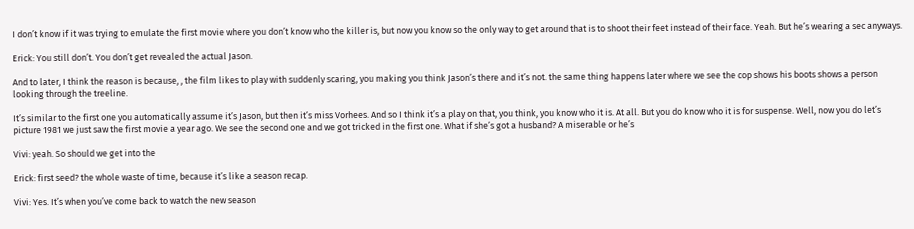I don’t know if it was trying to emulate the first movie where you don’t know who the killer is, but now you know so the only way to get around that is to shoot their feet instead of their face. Yeah. But he’s wearing a sec anyways.

Erick: You still don’t. You don’t get revealed the actual Jason.

And to later, I think the reason is because, , the film likes to play with suddenly scaring, you making you think Jason’s there and it’s not. the same thing happens later where we see the cop shows his boots shows a person looking through the treeline.

It’s similar to the first one you automatically assume it’s Jason, but then it’s miss Vorhees. And so I think it’s a play on that, you think, you know who it is. At all. But you do know who it is for suspense. Well, now you do let’s picture 1981 we just saw the first movie a year ago. We see the second one and we got tricked in the first one. What if she’s got a husband? A miserable or he’s

Vivi: yeah. So should we get into the

Erick: first seed? the whole waste of time, because it’s like a season recap.

Vivi: Yes. It’s when you’ve come back to watch the new season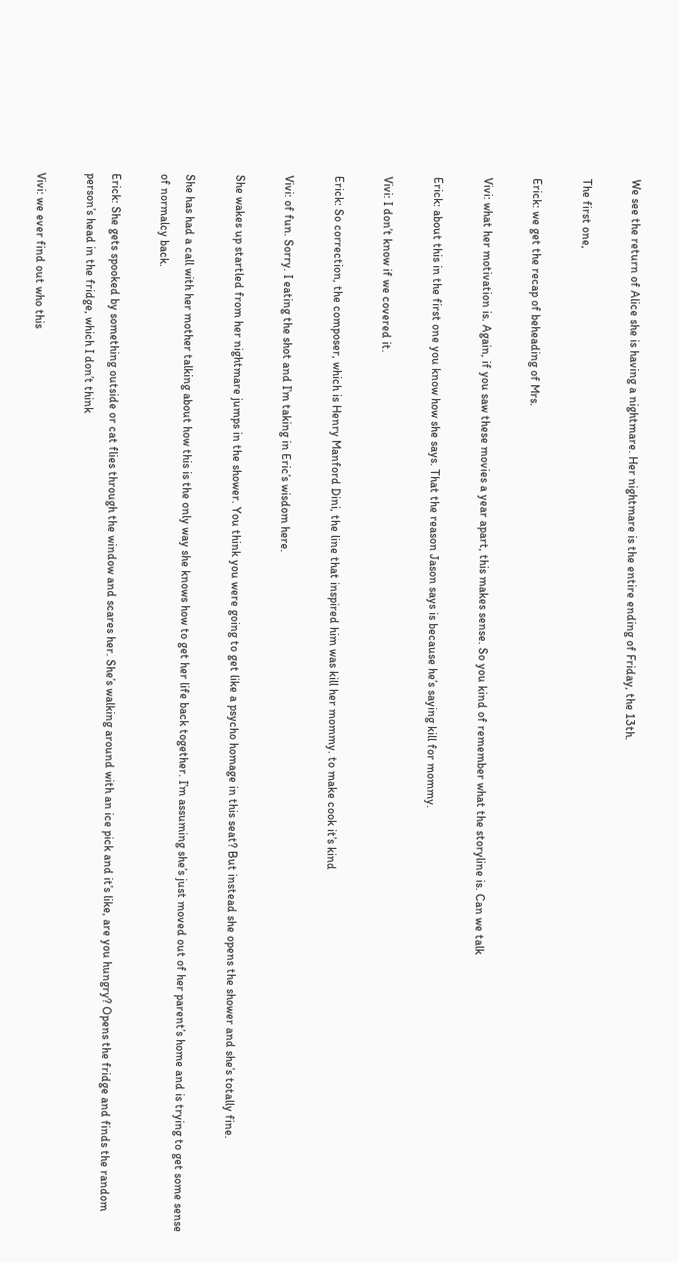We see the return of Alice she is having a nightmare. Her nightmare is the entire ending of Friday, the 13th.

The first one,

Erick: we get the recap of beheading of Mrs.

Vivi: what her motivation is. Again, if you saw these movies a year apart, this makes sense. So you kind of remember what the storyline is. Can we talk

Erick: about this in the first one you know how she says. That the reason Jason says is because he’s saying kill for mommy.

Vivi: I don’t know if we covered it.

Erick: So correction, the composer, which is Henry Manford Dini, the line that inspired him was kill her mommy. to make cook it’s kind

Vivi: of fun. Sorry. I eating the shot and I’m taking in Eric’s wisdom here.

She wakes up startled from her nightmare jumps in the shower. You think you were going to get like a psycho homage in this seat? But instead she opens the shower and she’s totally fine.

She has had a call with her mother talking about how this is the only way she knows how to get her life back together. I’m assuming she’s just moved out of her parent’s home and is trying to get some sense of normalcy back.

Erick: She gets spooked by something outside or cat flies through the window and scares her. She’s walking around with an ice pick and it’s like, are you hungry? Opens the fridge and finds the random person’s head in the fridge, which I don’t think

Vivi: we ever find out who this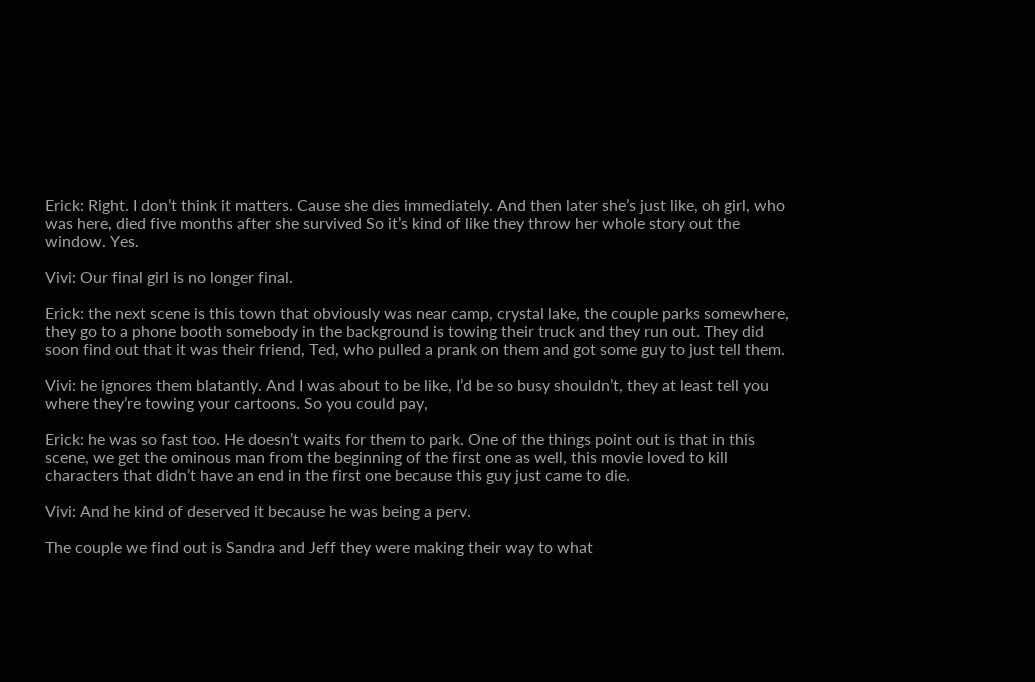Erick: Right. I don’t think it matters. Cause she dies immediately. And then later she’s just like, oh girl, who was here, died five months after she survived So it’s kind of like they throw her whole story out the window. Yes.

Vivi: Our final girl is no longer final.

Erick: the next scene is this town that obviously was near camp, crystal lake, the couple parks somewhere, they go to a phone booth somebody in the background is towing their truck and they run out. They did soon find out that it was their friend, Ted, who pulled a prank on them and got some guy to just tell them.

Vivi: he ignores them blatantly. And I was about to be like, I’d be so busy shouldn’t, they at least tell you where they’re towing your cartoons. So you could pay,

Erick: he was so fast too. He doesn’t waits for them to park. One of the things point out is that in this scene, we get the ominous man from the beginning of the first one as well, this movie loved to kill characters that didn’t have an end in the first one because this guy just came to die.

Vivi: And he kind of deserved it because he was being a perv.

The couple we find out is Sandra and Jeff they were making their way to what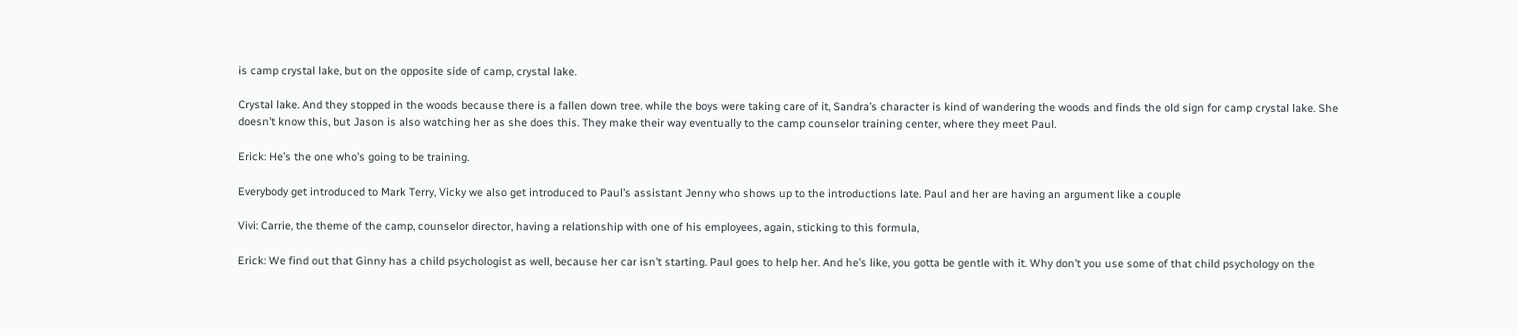is camp crystal lake, but on the opposite side of camp, crystal lake.

Crystal lake. And they stopped in the woods because there is a fallen down tree. while the boys were taking care of it, Sandra’s character is kind of wandering the woods and finds the old sign for camp crystal lake. She doesn’t know this, but Jason is also watching her as she does this. They make their way eventually to the camp counselor training center, where they meet Paul.

Erick: He’s the one who’s going to be training.

Everybody get introduced to Mark Terry, Vicky we also get introduced to Paul’s assistant Jenny who shows up to the introductions late. Paul and her are having an argument like a couple

Vivi: Carrie, the theme of the camp, counselor director, having a relationship with one of his employees, again, sticking to this formula,

Erick: We find out that Ginny has a child psychologist as well, because her car isn’t starting. Paul goes to help her. And he’s like, you gotta be gentle with it. Why don’t you use some of that child psychology on the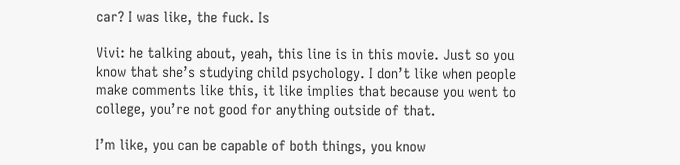car? I was like, the fuck. Is

Vivi: he talking about, yeah, this line is in this movie. Just so you know that she’s studying child psychology. I don’t like when people make comments like this, it like implies that because you went to college, you’re not good for anything outside of that.

I’m like, you can be capable of both things, you know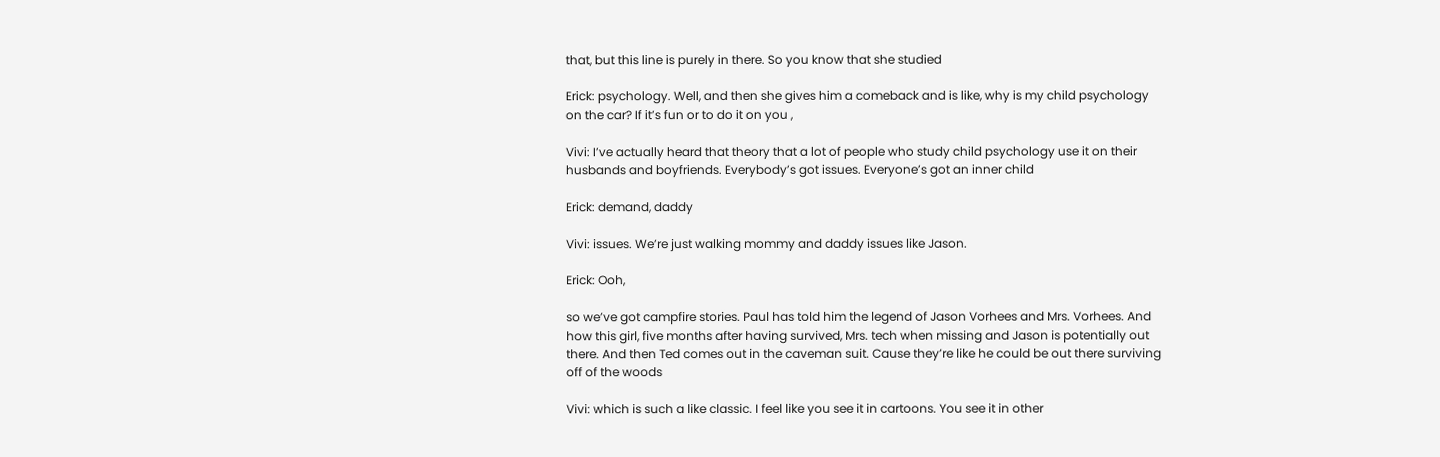that, but this line is purely in there. So you know that she studied

Erick: psychology. Well, and then she gives him a comeback and is like, why is my child psychology on the car? If it’s fun or to do it on you ,

Vivi: I’ve actually heard that theory that a lot of people who study child psychology use it on their husbands and boyfriends. Everybody’s got issues. Everyone’s got an inner child

Erick: demand, daddy

Vivi: issues. We’re just walking mommy and daddy issues like Jason.

Erick: Ooh,

so we’ve got campfire stories. Paul has told him the legend of Jason Vorhees and Mrs. Vorhees. And how this girl, five months after having survived, Mrs. tech when missing and Jason is potentially out there. And then Ted comes out in the caveman suit. Cause they’re like he could be out there surviving off of the woods

Vivi: which is such a like classic. I feel like you see it in cartoons. You see it in other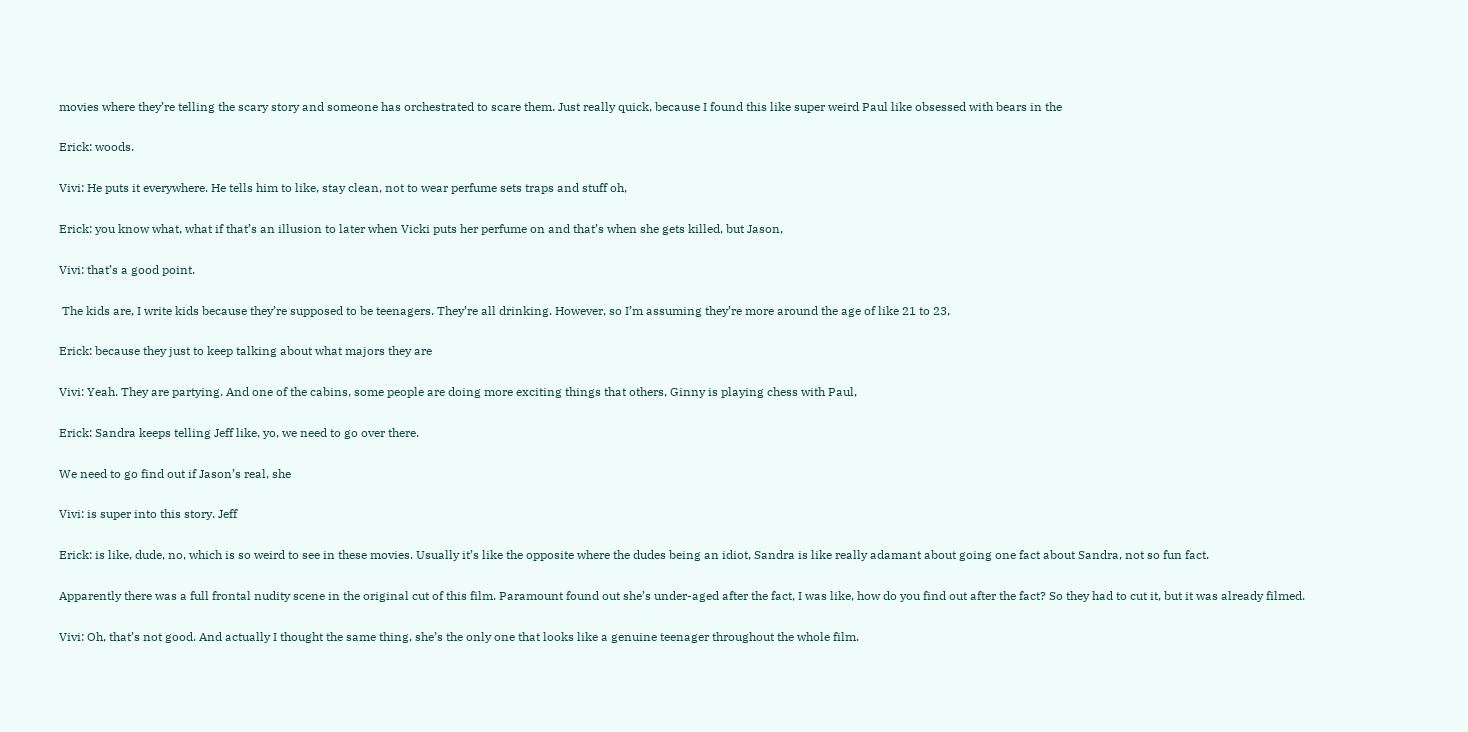movies where they’re telling the scary story and someone has orchestrated to scare them. Just really quick, because I found this like super weird Paul like obsessed with bears in the

Erick: woods.

Vivi: He puts it everywhere. He tells him to like, stay clean, not to wear perfume sets traps and stuff oh,

Erick: you know what, what if that’s an illusion to later when Vicki puts her perfume on and that’s when she gets killed, but Jason,

Vivi: that’s a good point.

 The kids are, I write kids because they’re supposed to be teenagers. They’re all drinking. However, so I’m assuming they’re more around the age of like 21 to 23,

Erick: because they just to keep talking about what majors they are

Vivi: Yeah. They are partying. And one of the cabins, some people are doing more exciting things that others, Ginny is playing chess with Paul,

Erick: Sandra keeps telling Jeff like, yo, we need to go over there.

We need to go find out if Jason’s real, she

Vivi: is super into this story. Jeff

Erick: is like, dude, no, which is so weird to see in these movies. Usually it’s like the opposite where the dudes being an idiot, Sandra is like really adamant about going one fact about Sandra, not so fun fact.

Apparently there was a full frontal nudity scene in the original cut of this film. Paramount found out she’s under-aged after the fact, I was like, how do you find out after the fact? So they had to cut it, but it was already filmed.

Vivi: Oh, that’s not good. And actually I thought the same thing, she’s the only one that looks like a genuine teenager throughout the whole film.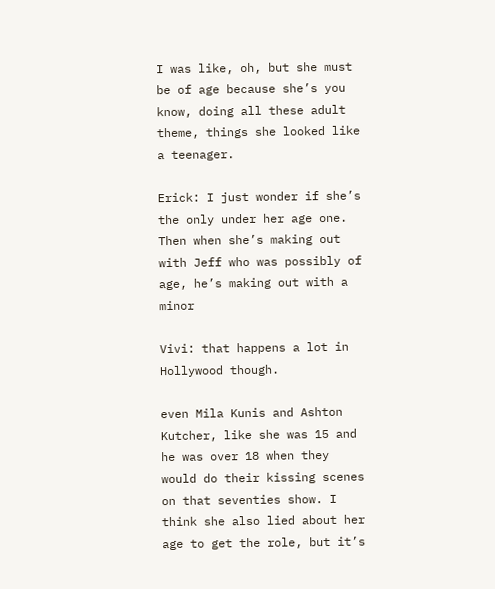I was like, oh, but she must be of age because she’s you know, doing all these adult theme, things she looked like a teenager.

Erick: I just wonder if she’s the only under her age one. Then when she’s making out with Jeff who was possibly of age, he’s making out with a minor

Vivi: that happens a lot in Hollywood though.

even Mila Kunis and Ashton Kutcher, like she was 15 and he was over 18 when they would do their kissing scenes on that seventies show. I think she also lied about her age to get the role, but it’s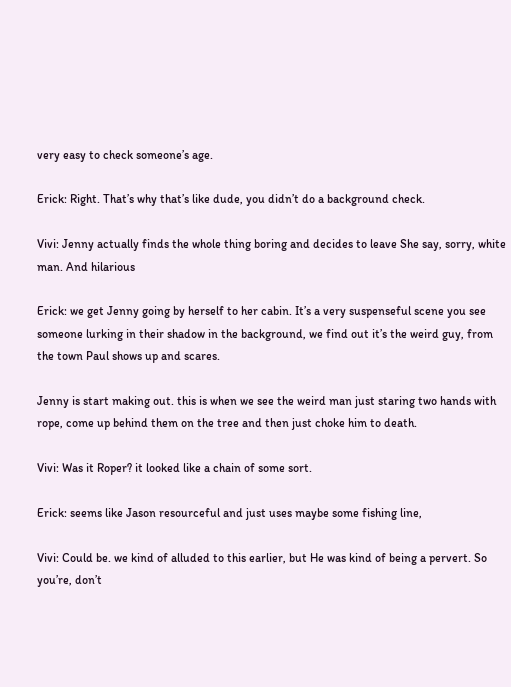very easy to check someone’s age.

Erick: Right. That’s why that’s like dude, you didn’t do a background check.

Vivi: Jenny actually finds the whole thing boring and decides to leave She say, sorry, white man. And hilarious

Erick: we get Jenny going by herself to her cabin. It’s a very suspenseful scene you see someone lurking in their shadow in the background, we find out it’s the weird guy, from the town Paul shows up and scares.

Jenny is start making out. this is when we see the weird man just staring two hands with rope, come up behind them on the tree and then just choke him to death.

Vivi: Was it Roper? it looked like a chain of some sort.

Erick: seems like Jason resourceful and just uses maybe some fishing line,

Vivi: Could be. we kind of alluded to this earlier, but He was kind of being a pervert. So you’re, don’t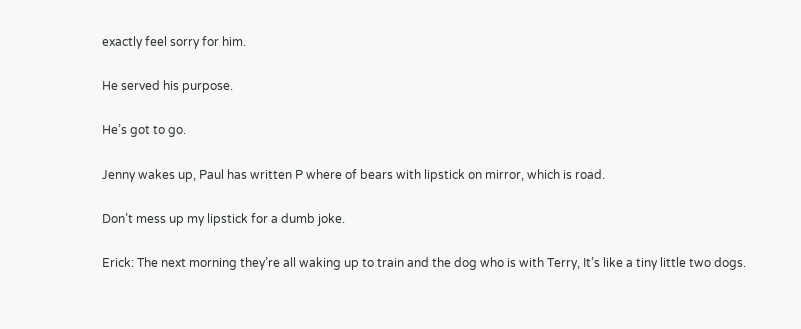exactly feel sorry for him.

He served his purpose.

He’s got to go.

Jenny wakes up, Paul has written P where of bears with lipstick on mirror, which is road.

Don’t mess up my lipstick for a dumb joke.

Erick: The next morning they’re all waking up to train and the dog who is with Terry, It’s like a tiny little two dogs.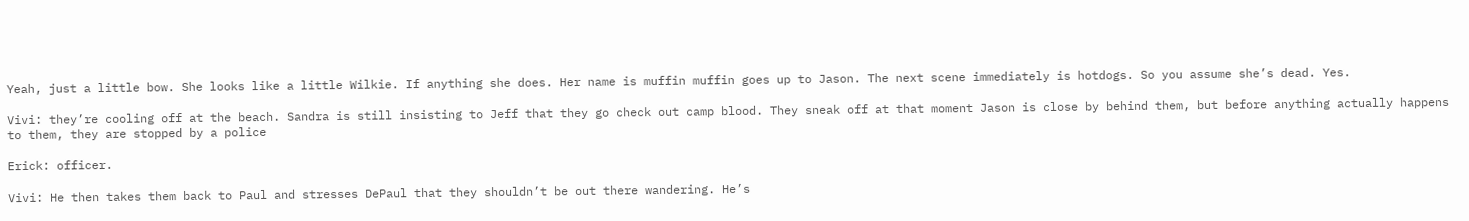Yeah, just a little bow. She looks like a little Wilkie. If anything she does. Her name is muffin muffin goes up to Jason. The next scene immediately is hotdogs. So you assume she’s dead. Yes.

Vivi: they’re cooling off at the beach. Sandra is still insisting to Jeff that they go check out camp blood. They sneak off at that moment Jason is close by behind them, but before anything actually happens to them, they are stopped by a police

Erick: officer.

Vivi: He then takes them back to Paul and stresses DePaul that they shouldn’t be out there wandering. He’s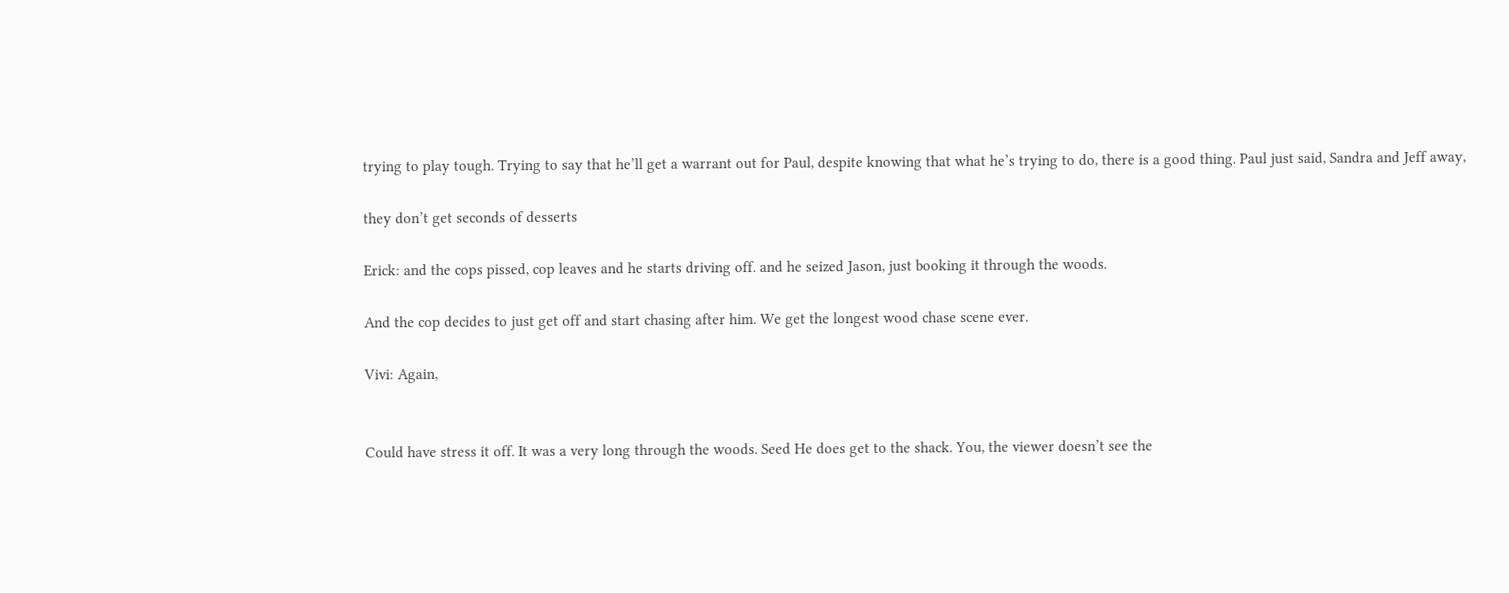trying to play tough. Trying to say that he’ll get a warrant out for Paul, despite knowing that what he’s trying to do, there is a good thing. Paul just said, Sandra and Jeff away,

they don’t get seconds of desserts

Erick: and the cops pissed, cop leaves and he starts driving off. and he seized Jason, just booking it through the woods.

And the cop decides to just get off and start chasing after him. We get the longest wood chase scene ever.

Vivi: Again,


Could have stress it off. It was a very long through the woods. Seed He does get to the shack. You, the viewer doesn’t see the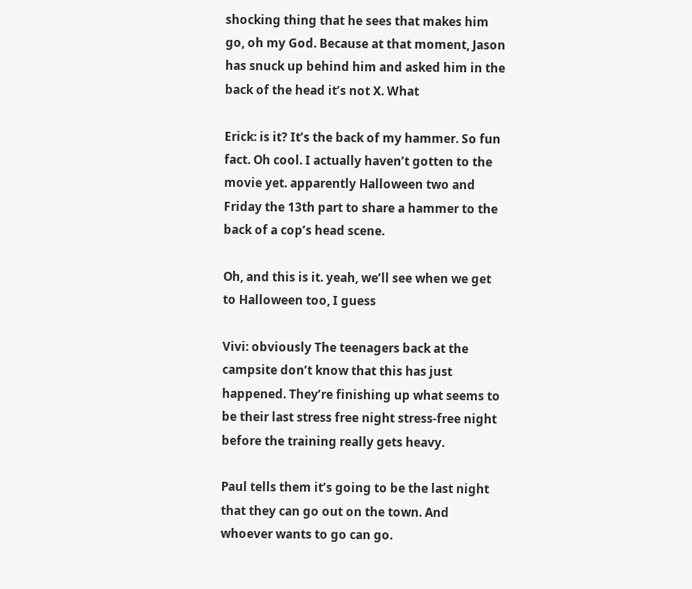shocking thing that he sees that makes him go, oh my God. Because at that moment, Jason has snuck up behind him and asked him in the back of the head it’s not X. What

Erick: is it? It’s the back of my hammer. So fun fact. Oh cool. I actually haven’t gotten to the movie yet. apparently Halloween two and Friday the 13th part to share a hammer to the back of a cop’s head scene.

Oh, and this is it. yeah, we’ll see when we get to Halloween too, I guess

Vivi: obviously The teenagers back at the campsite don’t know that this has just happened. They’re finishing up what seems to be their last stress free night stress-free night before the training really gets heavy.

Paul tells them it’s going to be the last night that they can go out on the town. And whoever wants to go can go.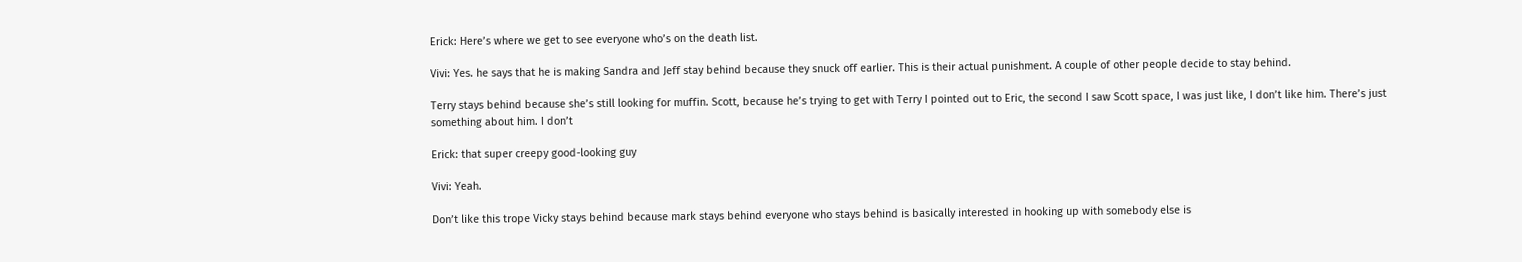Erick: Here’s where we get to see everyone who’s on the death list.

Vivi: Yes. he says that he is making Sandra and Jeff stay behind because they snuck off earlier. This is their actual punishment. A couple of other people decide to stay behind.

Terry stays behind because she’s still looking for muffin. Scott, because he’s trying to get with Terry I pointed out to Eric, the second I saw Scott space, I was just like, I don’t like him. There’s just something about him. I don’t

Erick: that super creepy good-looking guy

Vivi: Yeah.

Don’t like this trope Vicky stays behind because mark stays behind everyone who stays behind is basically interested in hooking up with somebody else is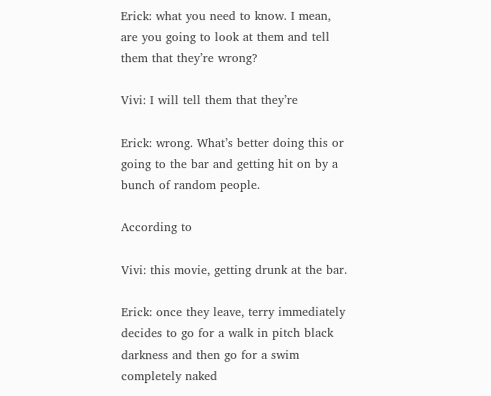Erick: what you need to know. I mean, are you going to look at them and tell them that they’re wrong?

Vivi: I will tell them that they’re

Erick: wrong. What’s better doing this or going to the bar and getting hit on by a bunch of random people.

According to

Vivi: this movie, getting drunk at the bar.

Erick: once they leave, terry immediately decides to go for a walk in pitch black darkness and then go for a swim completely naked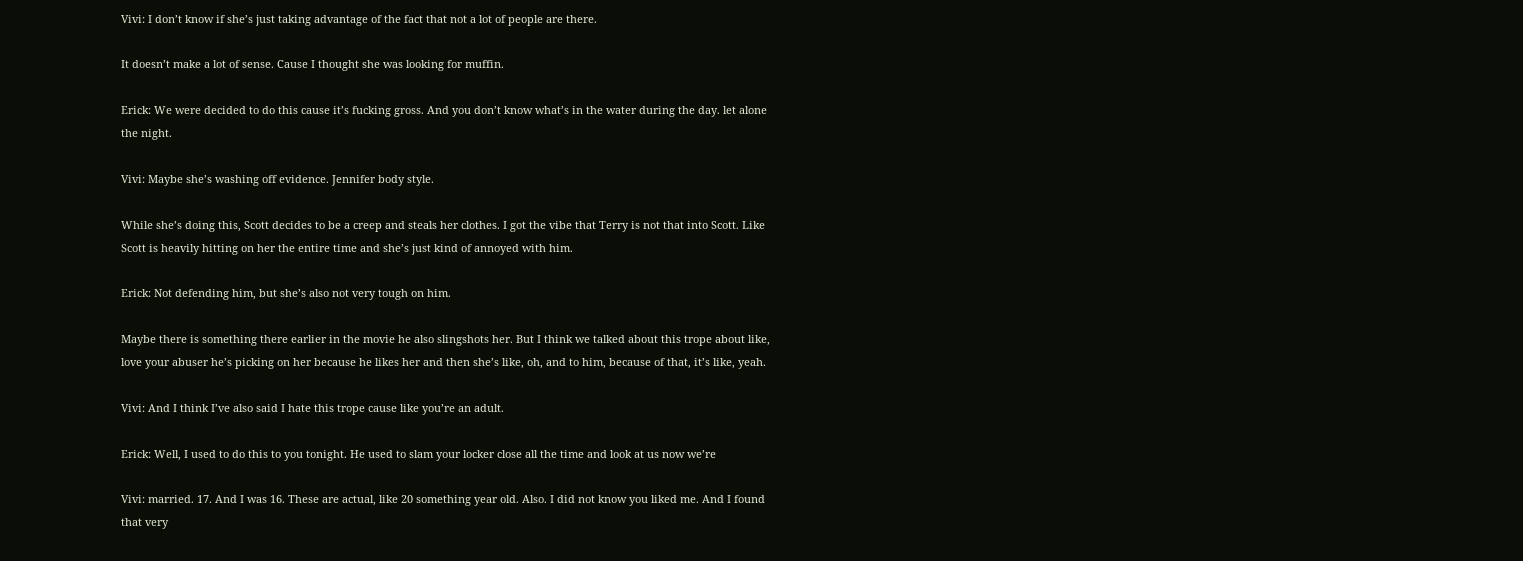Vivi: I don’t know if she’s just taking advantage of the fact that not a lot of people are there.

It doesn’t make a lot of sense. Cause I thought she was looking for muffin.

Erick: We were decided to do this cause it’s fucking gross. And you don’t know what’s in the water during the day. let alone the night.

Vivi: Maybe she’s washing off evidence. Jennifer body style.

While she’s doing this, Scott decides to be a creep and steals her clothes. I got the vibe that Terry is not that into Scott. Like Scott is heavily hitting on her the entire time and she’s just kind of annoyed with him.

Erick: Not defending him, but she’s also not very tough on him.

Maybe there is something there earlier in the movie he also slingshots her. But I think we talked about this trope about like, love your abuser he’s picking on her because he likes her and then she’s like, oh, and to him, because of that, it’s like, yeah.

Vivi: And I think I’ve also said I hate this trope cause like you’re an adult.

Erick: Well, I used to do this to you tonight. He used to slam your locker close all the time and look at us now we’re

Vivi: married. 17. And I was 16. These are actual, like 20 something year old. Also. I did not know you liked me. And I found that very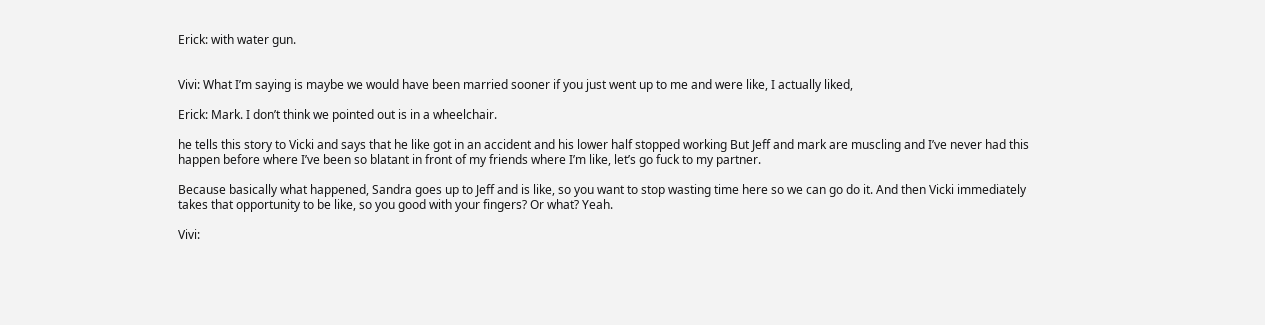Erick: with water gun.


Vivi: What I’m saying is maybe we would have been married sooner if you just went up to me and were like, I actually liked,

Erick: Mark. I don’t think we pointed out is in a wheelchair.

he tells this story to Vicki and says that he like got in an accident and his lower half stopped working But Jeff and mark are muscling and I’ve never had this happen before where I’ve been so blatant in front of my friends where I’m like, let’s go fuck to my partner.

Because basically what happened, Sandra goes up to Jeff and is like, so you want to stop wasting time here so we can go do it. And then Vicki immediately takes that opportunity to be like, so you good with your fingers? Or what? Yeah.

Vivi: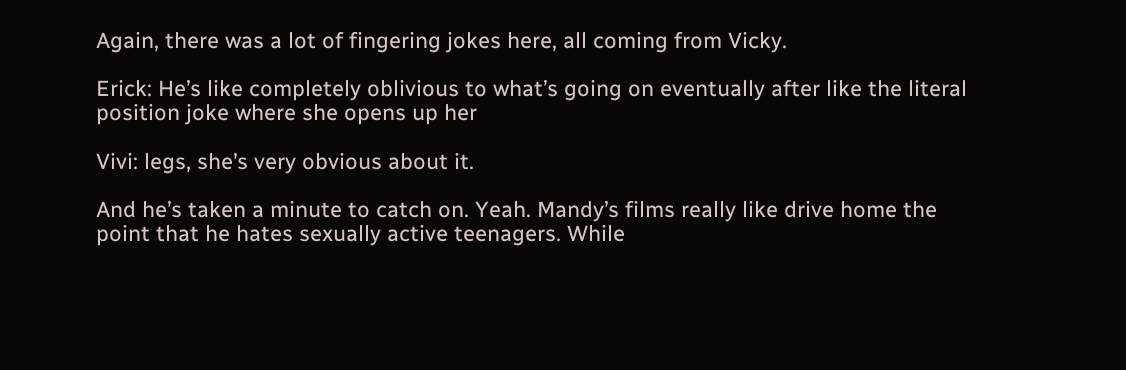Again, there was a lot of fingering jokes here, all coming from Vicky.

Erick: He’s like completely oblivious to what’s going on eventually after like the literal position joke where she opens up her

Vivi: legs, she’s very obvious about it.

And he’s taken a minute to catch on. Yeah. Mandy’s films really like drive home the point that he hates sexually active teenagers. While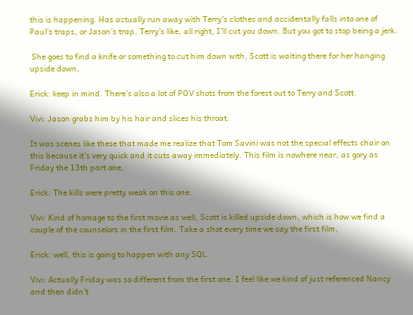this is happening. Has actually run away with Terry’s clothes and accidentally falls into one of Paul’s traps, or Jason’s trap. Terry’s like, all right, I’ll cut you down. But you got to stop being a jerk.

 She goes to find a knife or something to cut him down with, Scott is waiting there for her hanging upside down,

Erick: keep in mind. There’s also a lot of POV shots from the forest out to Terry and Scott.

Vivi: Jason grabs him by his hair and slices his throat.

It was scenes like these that made me realize that Tom Savini was not the special effects chair on this because it’s very quick and it cuts away immediately. This film is nowhere near, as gory as Friday the 13th part one,

Erick: The kills were pretty weak on this one.

Vivi: Kind of homage to the first movie as well, Scott is killed upside down, which is how we find a couple of the counselors in the first film. Take a shot every time we say the first film,

Erick: well, this is going to happen with any SQL.

Vivi: Actually Friday was so different from the first one. I feel like we kind of just referenced Nancy and then didn’t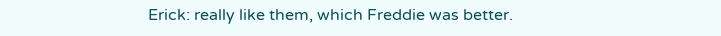Erick: really like them, which Freddie was better.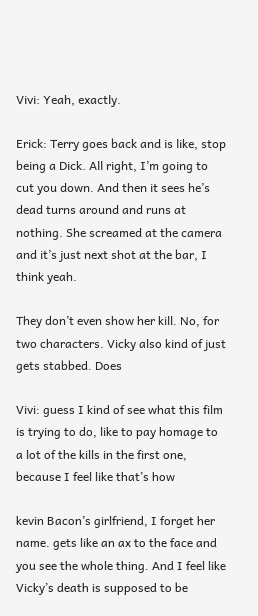Vivi: Yeah, exactly.

Erick: Terry goes back and is like, stop being a Dick. All right, I’m going to cut you down. And then it sees he’s dead turns around and runs at nothing. She screamed at the camera and it’s just next shot at the bar, I think yeah.

They don’t even show her kill. No, for two characters. Vicky also kind of just gets stabbed. Does

Vivi: guess I kind of see what this film is trying to do, like to pay homage to a lot of the kills in the first one, because I feel like that’s how

kevin Bacon’s girlfriend, I forget her name. gets like an ax to the face and you see the whole thing. And I feel like Vicky’s death is supposed to be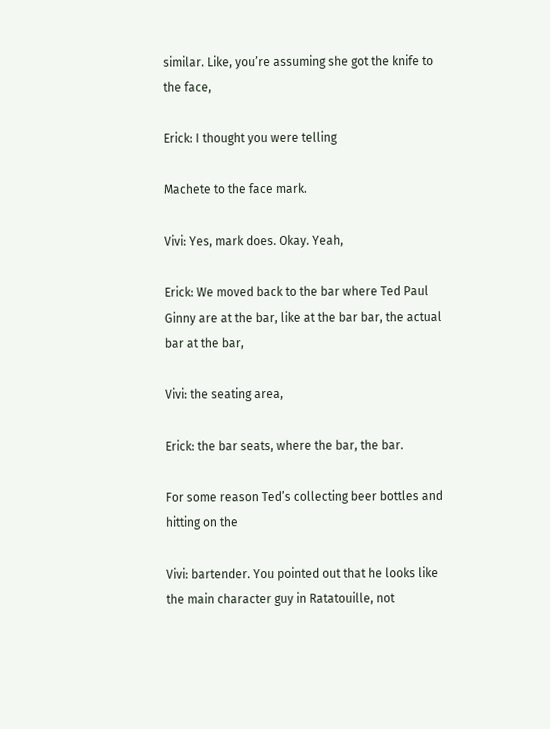similar. Like, you’re assuming she got the knife to the face,

Erick: I thought you were telling

Machete to the face mark.

Vivi: Yes, mark does. Okay. Yeah,

Erick: We moved back to the bar where Ted Paul Ginny are at the bar, like at the bar bar, the actual bar at the bar,

Vivi: the seating area,

Erick: the bar seats, where the bar, the bar.

For some reason Ted’s collecting beer bottles and hitting on the

Vivi: bartender. You pointed out that he looks like the main character guy in Ratatouille, not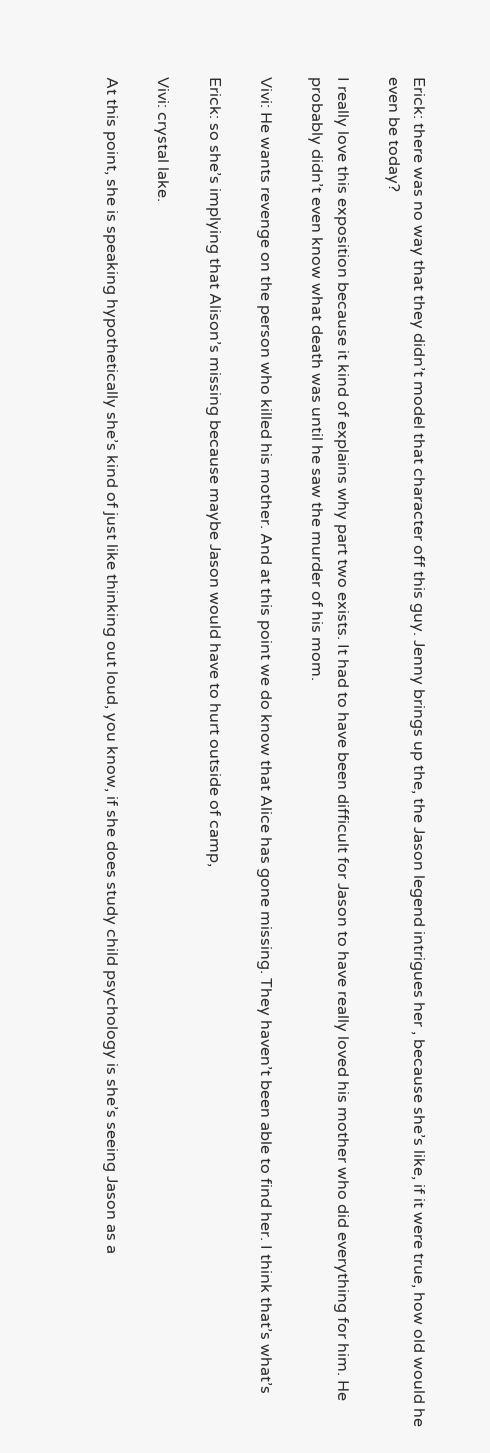Erick: there was no way that they didn’t model that character off this guy. Jenny brings up the, the Jason legend intrigues her , because she’s like, if it were true, how old would he even be today?

I really love this exposition because it kind of explains why part two exists. It had to have been difficult for Jason to have really loved his mother who did everything for him. He probably didn’t even know what death was until he saw the murder of his mom.

Vivi: He wants revenge on the person who killed his mother. And at this point we do know that Alice has gone missing. They haven’t been able to find her. I think that’s what’s

Erick: so she’s implying that Alison’s missing because maybe Jason would have to hurt outside of camp,

Vivi: crystal lake.

At this point, she is speaking hypothetically she’s kind of just like thinking out loud, you know, if she does study child psychology is she’s seeing Jason as a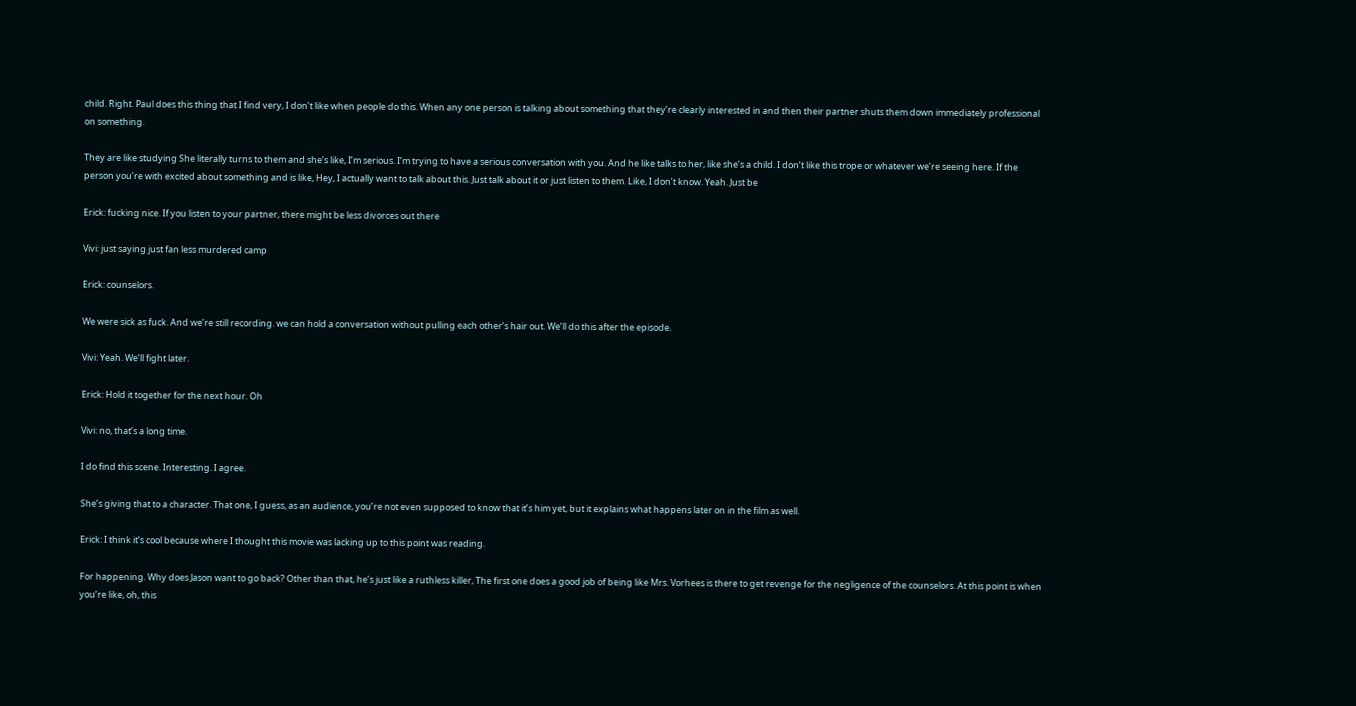child. Right. Paul does this thing that I find very, I don’t like when people do this. When any one person is talking about something that they’re clearly interested in and then their partner shuts them down immediately professional on something.

They are like studying She literally turns to them and she’s like, I’m serious. I’m trying to have a serious conversation with you. And he like talks to her, like she’s a child. I don’t like this trope or whatever we’re seeing here. If the person you’re with excited about something and is like, Hey, I actually want to talk about this. Just talk about it or just listen to them. Like, I don’t know. Yeah. Just be

Erick: fucking nice. If you listen to your partner, there might be less divorces out there

Vivi: just saying just fan less murdered camp

Erick: counselors.

We were sick as fuck. And we’re still recording. we can hold a conversation without pulling each other’s hair out. We’ll do this after the episode.

Vivi: Yeah. We’ll fight later.

Erick: Hold it together for the next hour. Oh

Vivi: no, that’s a long time.

I do find this scene. Interesting. I agree.

She’s giving that to a character. That one, I guess, as an audience, you’re not even supposed to know that it’s him yet, but it explains what happens later on in the film as well.

Erick: I think it’s cool because where I thought this movie was lacking up to this point was reading.

For happening. Why does Jason want to go back? Other than that, he’s just like a ruthless killer, The first one does a good job of being like Mrs. Vorhees is there to get revenge for the negligence of the counselors. At this point is when you’re like, oh, this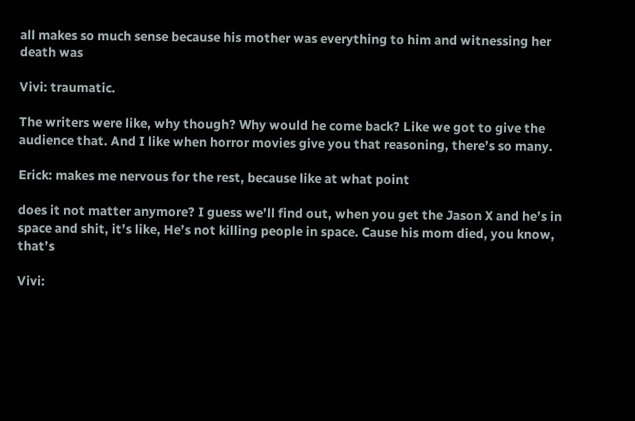all makes so much sense because his mother was everything to him and witnessing her death was

Vivi: traumatic.

The writers were like, why though? Why would he come back? Like we got to give the audience that. And I like when horror movies give you that reasoning, there’s so many.

Erick: makes me nervous for the rest, because like at what point

does it not matter anymore? I guess we’ll find out, when you get the Jason X and he’s in space and shit, it’s like, He’s not killing people in space. Cause his mom died, you know, that’s

Vivi: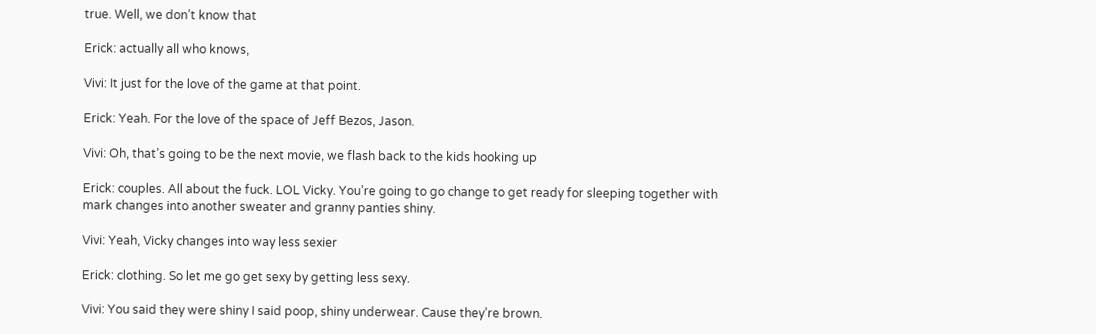true. Well, we don’t know that

Erick: actually all who knows,

Vivi: It just for the love of the game at that point.

Erick: Yeah. For the love of the space of Jeff Bezos, Jason.

Vivi: Oh, that’s going to be the next movie, we flash back to the kids hooking up

Erick: couples. All about the fuck. LOL Vicky. You’re going to go change to get ready for sleeping together with mark changes into another sweater and granny panties shiny.

Vivi: Yeah, Vicky changes into way less sexier

Erick: clothing. So let me go get sexy by getting less sexy.

Vivi: You said they were shiny I said poop, shiny underwear. Cause they’re brown.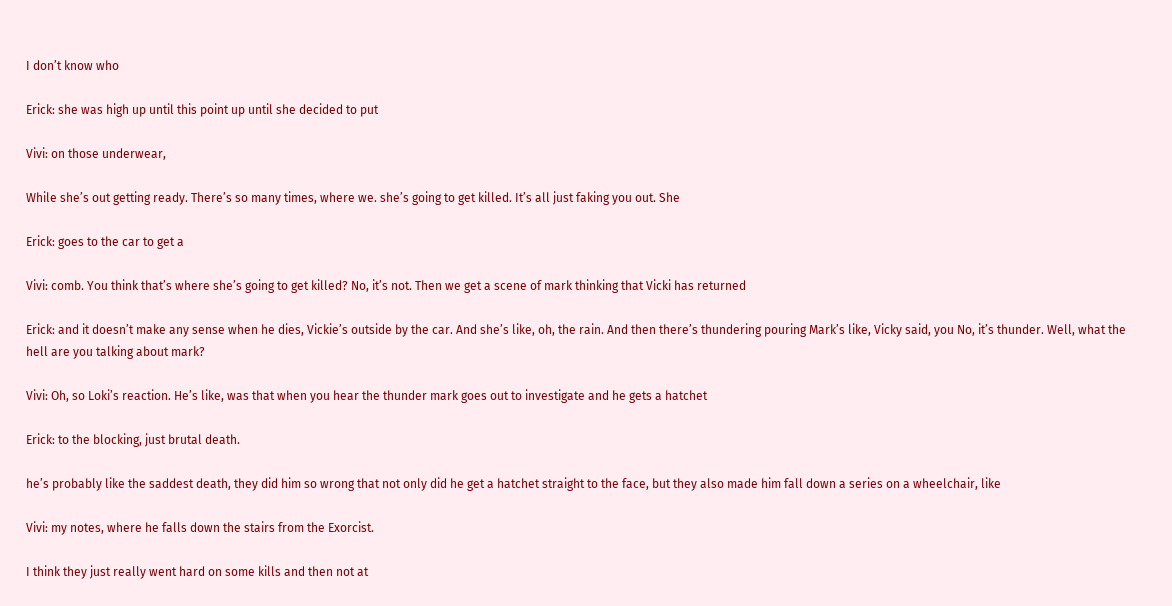I don’t know who

Erick: she was high up until this point up until she decided to put

Vivi: on those underwear,

While she’s out getting ready. There’s so many times, where we. she’s going to get killed. It’s all just faking you out. She

Erick: goes to the car to get a

Vivi: comb. You think that’s where she’s going to get killed? No, it’s not. Then we get a scene of mark thinking that Vicki has returned

Erick: and it doesn’t make any sense when he dies, Vickie’s outside by the car. And she’s like, oh, the rain. And then there’s thundering pouring Mark’s like, Vicky said, you No, it’s thunder. Well, what the hell are you talking about mark?

Vivi: Oh, so Loki’s reaction. He’s like, was that when you hear the thunder mark goes out to investigate and he gets a hatchet

Erick: to the blocking, just brutal death.

he’s probably like the saddest death, they did him so wrong that not only did he get a hatchet straight to the face, but they also made him fall down a series on a wheelchair, like

Vivi: my notes, where he falls down the stairs from the Exorcist.

I think they just really went hard on some kills and then not at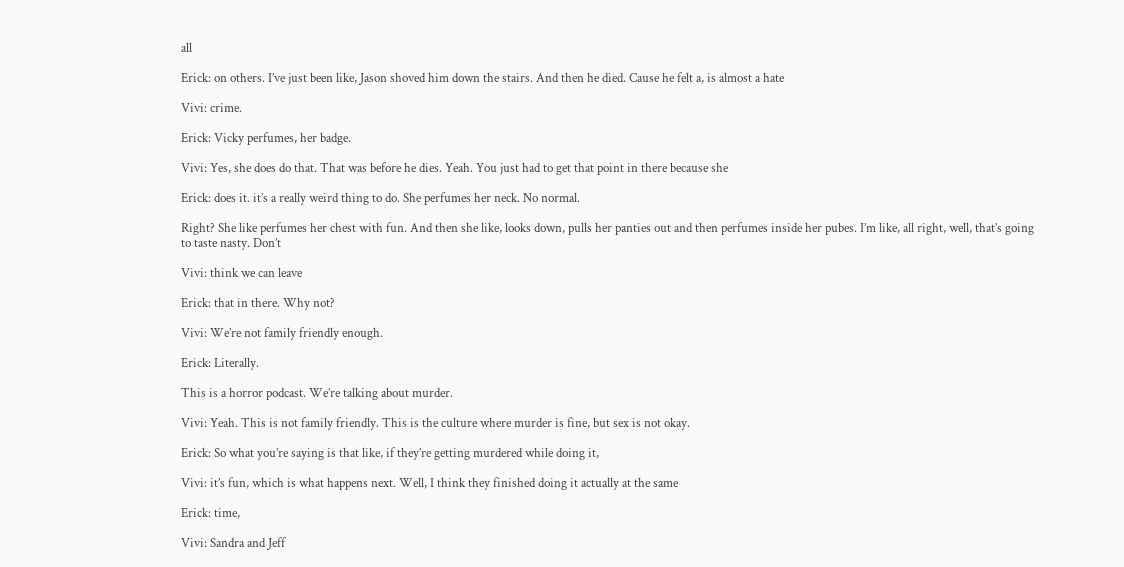all

Erick: on others. I’ve just been like, Jason shoved him down the stairs. And then he died. Cause he felt a, is almost a hate

Vivi: crime.

Erick: Vicky perfumes, her badge.

Vivi: Yes, she does do that. That was before he dies. Yeah. You just had to get that point in there because she

Erick: does it. it’s a really weird thing to do. She perfumes her neck. No normal.

Right? She like perfumes her chest with fun. And then she like, looks down, pulls her panties out and then perfumes inside her pubes. I’m like, all right, well, that’s going to taste nasty. Don’t

Vivi: think we can leave

Erick: that in there. Why not?

Vivi: We’re not family friendly enough.

Erick: Literally.

This is a horror podcast. We’re talking about murder.

Vivi: Yeah. This is not family friendly. This is the culture where murder is fine, but sex is not okay.

Erick: So what you’re saying is that like, if they’re getting murdered while doing it,

Vivi: it’s fun, which is what happens next. Well, I think they finished doing it actually at the same

Erick: time,

Vivi: Sandra and Jeff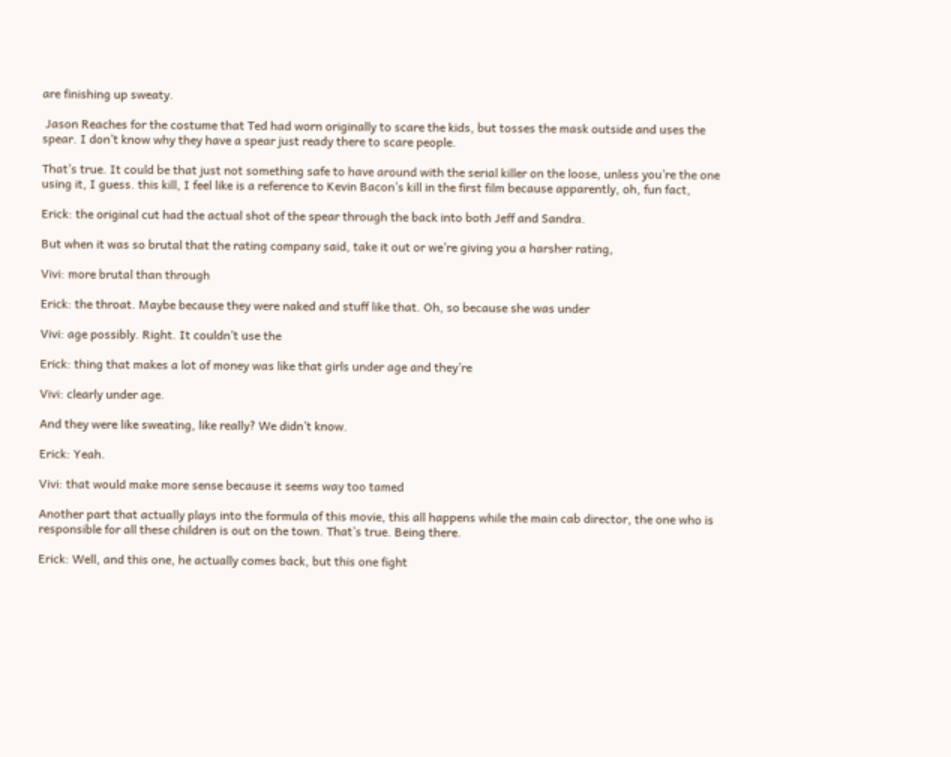are finishing up sweaty.

 Jason Reaches for the costume that Ted had worn originally to scare the kids, but tosses the mask outside and uses the spear. I don’t know why they have a spear just ready there to scare people.

That’s true. It could be that just not something safe to have around with the serial killer on the loose, unless you’re the one using it, I guess. this kill, I feel like is a reference to Kevin Bacon’s kill in the first film because apparently, oh, fun fact,

Erick: the original cut had the actual shot of the spear through the back into both Jeff and Sandra.

But when it was so brutal that the rating company said, take it out or we’re giving you a harsher rating,

Vivi: more brutal than through

Erick: the throat. Maybe because they were naked and stuff like that. Oh, so because she was under

Vivi: age possibly. Right. It couldn’t use the

Erick: thing that makes a lot of money was like that girls under age and they’re

Vivi: clearly under age.

And they were like sweating, like really? We didn’t know.

Erick: Yeah.

Vivi: that would make more sense because it seems way too tamed

Another part that actually plays into the formula of this movie, this all happens while the main cab director, the one who is responsible for all these children is out on the town. That’s true. Being there.

Erick: Well, and this one, he actually comes back, but this one fight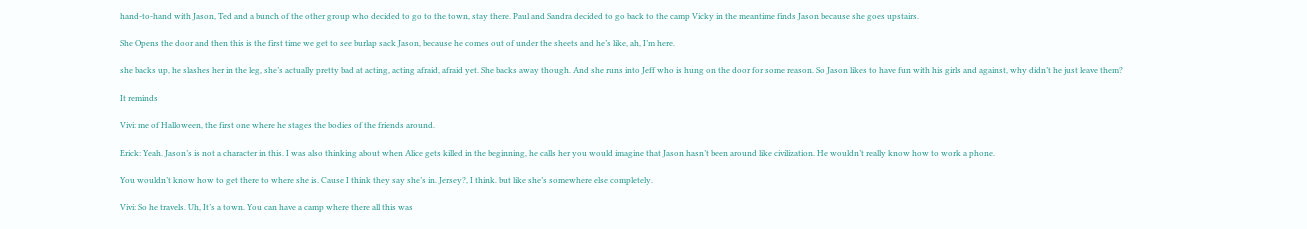hand-to-hand with Jason, Ted and a bunch of the other group who decided to go to the town, stay there. Paul and Sandra decided to go back to the camp Vicky in the meantime finds Jason because she goes upstairs.

She Opens the door and then this is the first time we get to see burlap sack Jason, because he comes out of under the sheets and he’s like, ah, I’m here.

she backs up, he slashes her in the leg, she’s actually pretty bad at acting, acting afraid, afraid yet. She backs away though. And she runs into Jeff who is hung on the door for some reason. So Jason likes to have fun with his girls and against, why didn’t he just leave them?

It reminds

Vivi: me of Halloween, the first one where he stages the bodies of the friends around.

Erick: Yeah. Jason’s is not a character in this. I was also thinking about when Alice gets killed in the beginning, he calls her you would imagine that Jason hasn’t been around like civilization. He wouldn’t really know how to work a phone.

You wouldn’t know how to get there to where she is. Cause I think they say she’s in. Jersey?, I think. but like she’s somewhere else completely.

Vivi: So he travels. Uh, It’s a town. You can have a camp where there all this was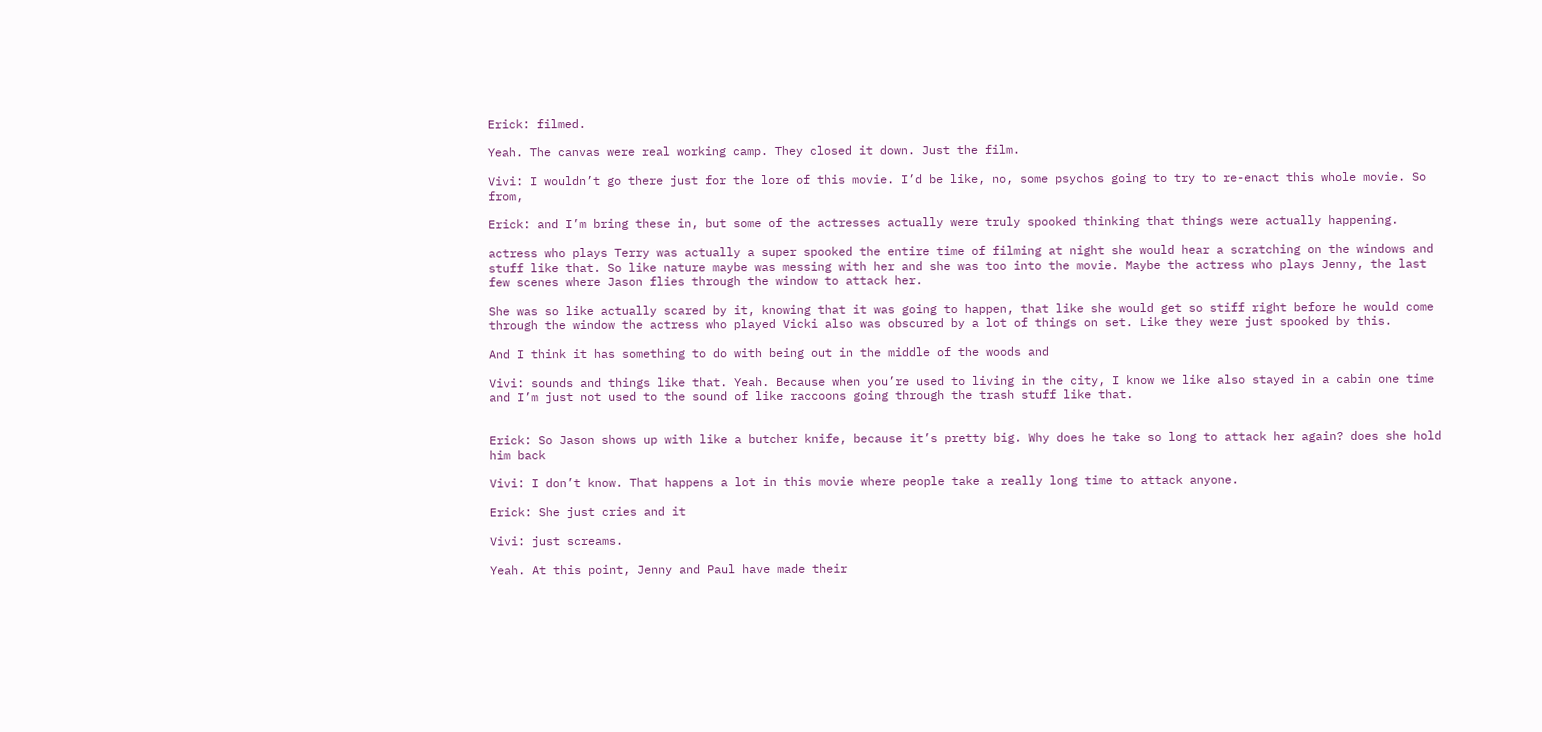Erick: filmed.

Yeah. The canvas were real working camp. They closed it down. Just the film.

Vivi: I wouldn’t go there just for the lore of this movie. I’d be like, no, some psychos going to try to re-enact this whole movie. So from,

Erick: and I’m bring these in, but some of the actresses actually were truly spooked thinking that things were actually happening.

actress who plays Terry was actually a super spooked the entire time of filming at night she would hear a scratching on the windows and stuff like that. So like nature maybe was messing with her and she was too into the movie. Maybe the actress who plays Jenny, the last few scenes where Jason flies through the window to attack her.

She was so like actually scared by it, knowing that it was going to happen, that like she would get so stiff right before he would come through the window the actress who played Vicki also was obscured by a lot of things on set. Like they were just spooked by this.

And I think it has something to do with being out in the middle of the woods and

Vivi: sounds and things like that. Yeah. Because when you’re used to living in the city, I know we like also stayed in a cabin one time and I’m just not used to the sound of like raccoons going through the trash stuff like that.


Erick: So Jason shows up with like a butcher knife, because it’s pretty big. Why does he take so long to attack her again? does she hold him back

Vivi: I don’t know. That happens a lot in this movie where people take a really long time to attack anyone.

Erick: She just cries and it

Vivi: just screams.

Yeah. At this point, Jenny and Paul have made their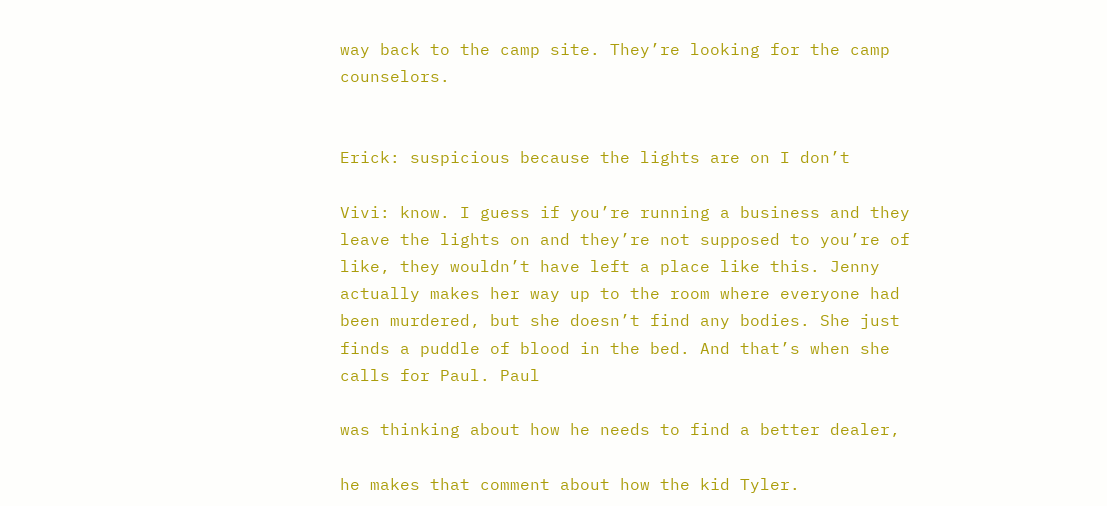way back to the camp site. They’re looking for the camp counselors.


Erick: suspicious because the lights are on I don’t

Vivi: know. I guess if you’re running a business and they leave the lights on and they’re not supposed to you’re of like, they wouldn’t have left a place like this. Jenny actually makes her way up to the room where everyone had been murdered, but she doesn’t find any bodies. She just finds a puddle of blood in the bed. And that’s when she calls for Paul. Paul

was thinking about how he needs to find a better dealer,

he makes that comment about how the kid Tyler.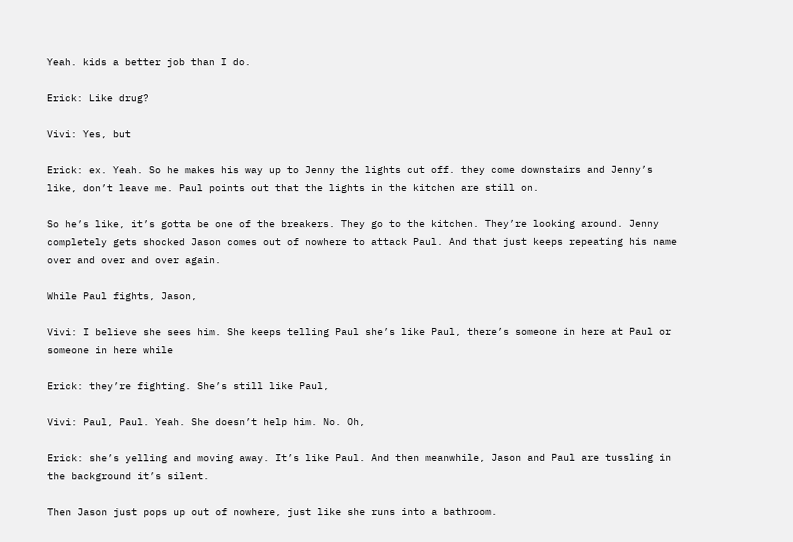Yeah. kids a better job than I do.

Erick: Like drug?

Vivi: Yes, but

Erick: ex. Yeah. So he makes his way up to Jenny the lights cut off. they come downstairs and Jenny’s like, don’t leave me. Paul points out that the lights in the kitchen are still on.

So he’s like, it’s gotta be one of the breakers. They go to the kitchen. They’re looking around. Jenny completely gets shocked Jason comes out of nowhere to attack Paul. And that just keeps repeating his name over and over and over again.

While Paul fights, Jason,

Vivi: I believe she sees him. She keeps telling Paul she’s like Paul, there’s someone in here at Paul or someone in here while

Erick: they’re fighting. She’s still like Paul,

Vivi: Paul, Paul. Yeah. She doesn’t help him. No. Oh,

Erick: she’s yelling and moving away. It’s like Paul. And then meanwhile, Jason and Paul are tussling in the background it’s silent.

Then Jason just pops up out of nowhere, just like she runs into a bathroom.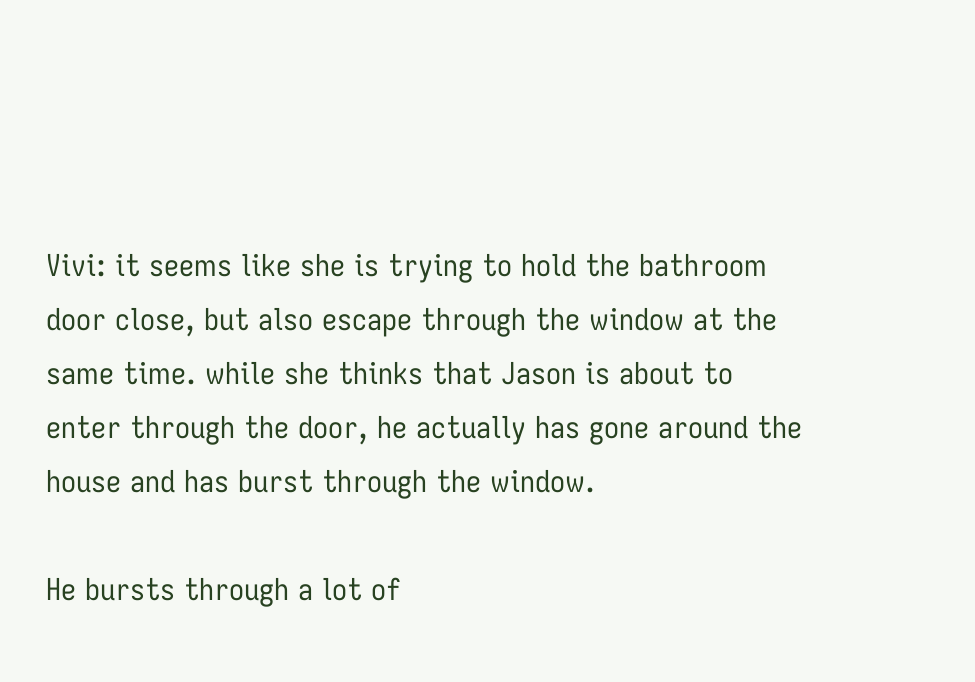Vivi: it seems like she is trying to hold the bathroom door close, but also escape through the window at the same time. while she thinks that Jason is about to enter through the door, he actually has gone around the house and has burst through the window.

He bursts through a lot of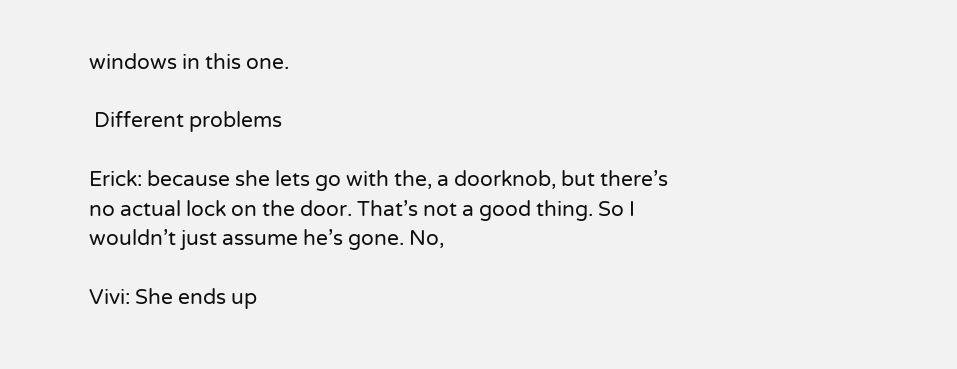windows in this one.

 Different problems

Erick: because she lets go with the, a doorknob, but there’s no actual lock on the door. That’s not a good thing. So I wouldn’t just assume he’s gone. No,

Vivi: She ends up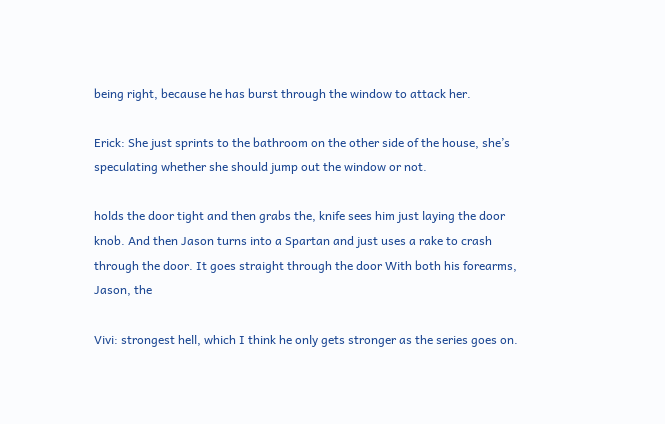being right, because he has burst through the window to attack her.

Erick: She just sprints to the bathroom on the other side of the house, she’s speculating whether she should jump out the window or not.

holds the door tight and then grabs the, knife sees him just laying the door knob. And then Jason turns into a Spartan and just uses a rake to crash through the door. It goes straight through the door With both his forearms, Jason, the

Vivi: strongest hell, which I think he only gets stronger as the series goes on.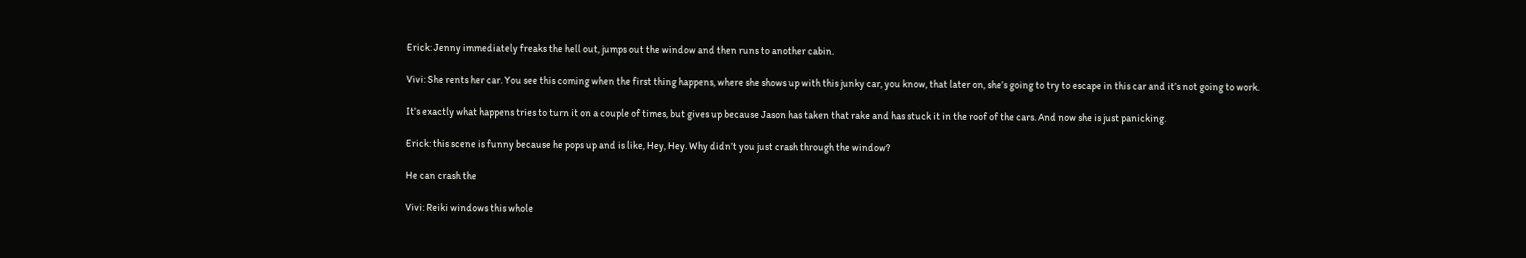Erick: Jenny immediately freaks the hell out, jumps out the window and then runs to another cabin.

Vivi: She rents her car. You see this coming when the first thing happens, where she shows up with this junky car, you know, that later on, she’s going to try to escape in this car and it’s not going to work.

It’s exactly what happens tries to turn it on a couple of times, but gives up because Jason has taken that rake and has stuck it in the roof of the cars. And now she is just panicking.

Erick: this scene is funny because he pops up and is like, Hey, Hey. Why didn’t you just crash through the window?

He can crash the

Vivi: Reiki windows this whole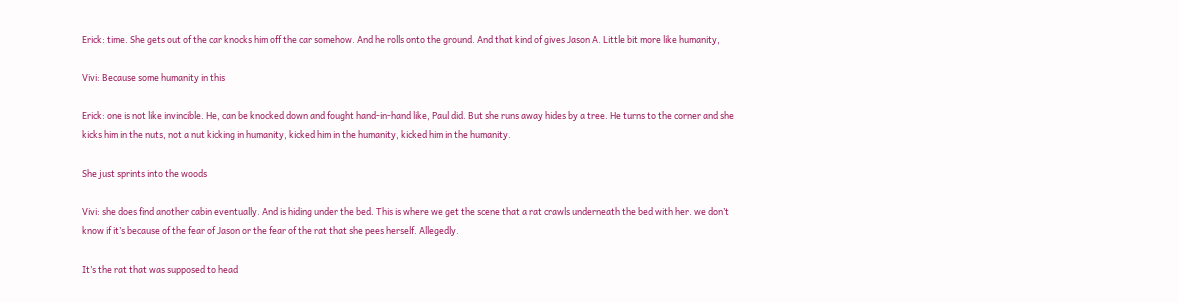Erick: time. She gets out of the car knocks him off the car somehow. And he rolls onto the ground. And that kind of gives Jason A. Little bit more like humanity,

Vivi: Because some humanity in this

Erick: one is not like invincible. He, can be knocked down and fought hand-in-hand like, Paul did. But she runs away hides by a tree. He turns to the corner and she kicks him in the nuts, not a nut kicking in humanity, kicked him in the humanity, kicked him in the humanity.

She just sprints into the woods

Vivi: she does find another cabin eventually. And is hiding under the bed. This is where we get the scene that a rat crawls underneath the bed with her. we don’t know if it’s because of the fear of Jason or the fear of the rat that she pees herself. Allegedly.

It’s the rat that was supposed to head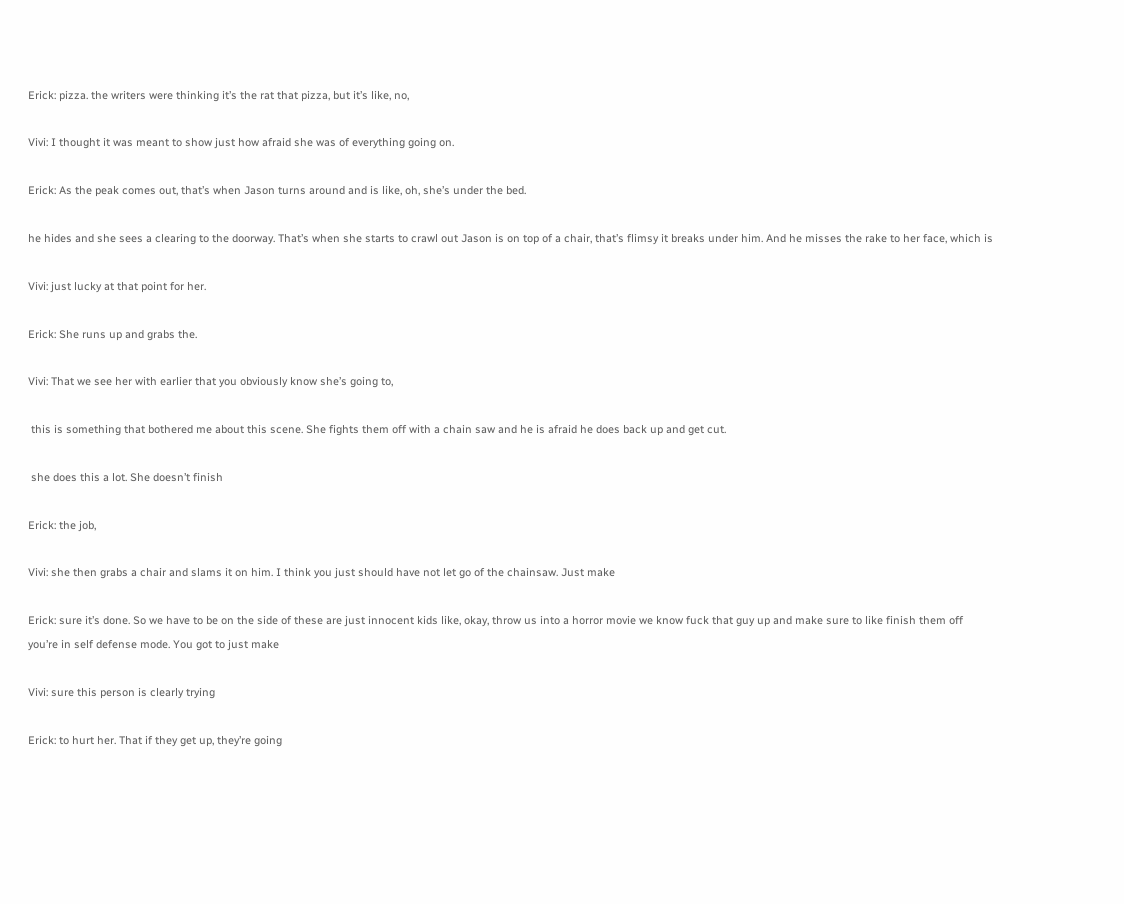Erick: pizza. the writers were thinking it’s the rat that pizza, but it’s like, no,

Vivi: I thought it was meant to show just how afraid she was of everything going on.

Erick: As the peak comes out, that’s when Jason turns around and is like, oh, she’s under the bed.

he hides and she sees a clearing to the doorway. That’s when she starts to crawl out Jason is on top of a chair, that’s flimsy it breaks under him. And he misses the rake to her face, which is

Vivi: just lucky at that point for her.

Erick: She runs up and grabs the.

Vivi: That we see her with earlier that you obviously know she’s going to,

 this is something that bothered me about this scene. She fights them off with a chain saw and he is afraid he does back up and get cut.

 she does this a lot. She doesn’t finish

Erick: the job,

Vivi: she then grabs a chair and slams it on him. I think you just should have not let go of the chainsaw. Just make

Erick: sure it’s done. So we have to be on the side of these are just innocent kids like, okay, throw us into a horror movie we know fuck that guy up and make sure to like finish them off you’re in self defense mode. You got to just make

Vivi: sure this person is clearly trying

Erick: to hurt her. That if they get up, they’re going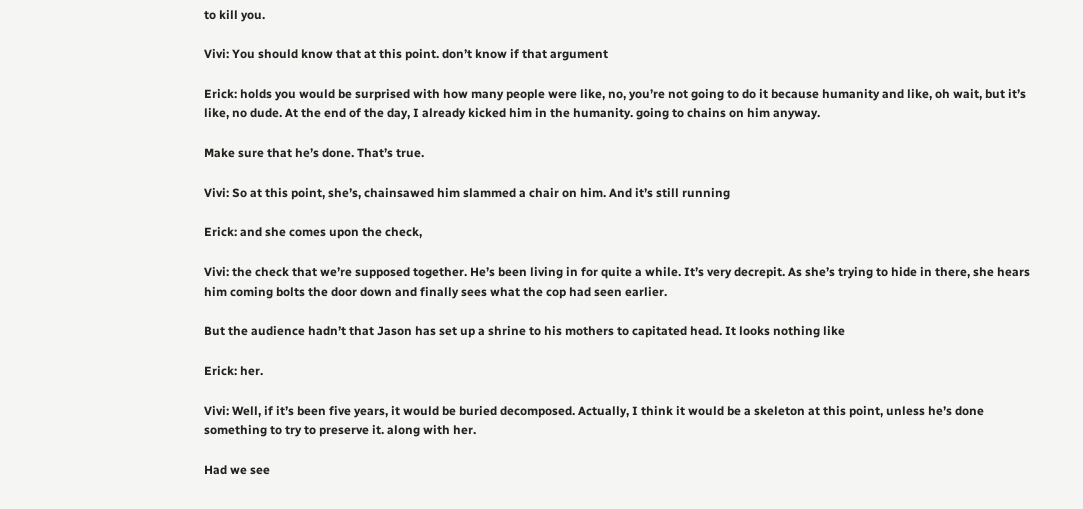to kill you.

Vivi: You should know that at this point. don’t know if that argument

Erick: holds you would be surprised with how many people were like, no, you’re not going to do it because humanity and like, oh wait, but it’s like, no dude. At the end of the day, I already kicked him in the humanity. going to chains on him anyway.

Make sure that he’s done. That’s true.

Vivi: So at this point, she’s, chainsawed him slammed a chair on him. And it’s still running

Erick: and she comes upon the check,

Vivi: the check that we’re supposed together. He’s been living in for quite a while. It’s very decrepit. As she’s trying to hide in there, she hears him coming bolts the door down and finally sees what the cop had seen earlier.

But the audience hadn’t that Jason has set up a shrine to his mothers to capitated head. It looks nothing like

Erick: her.

Vivi: Well, if it’s been five years, it would be buried decomposed. Actually, I think it would be a skeleton at this point, unless he’s done something to try to preserve it. along with her.

Had we see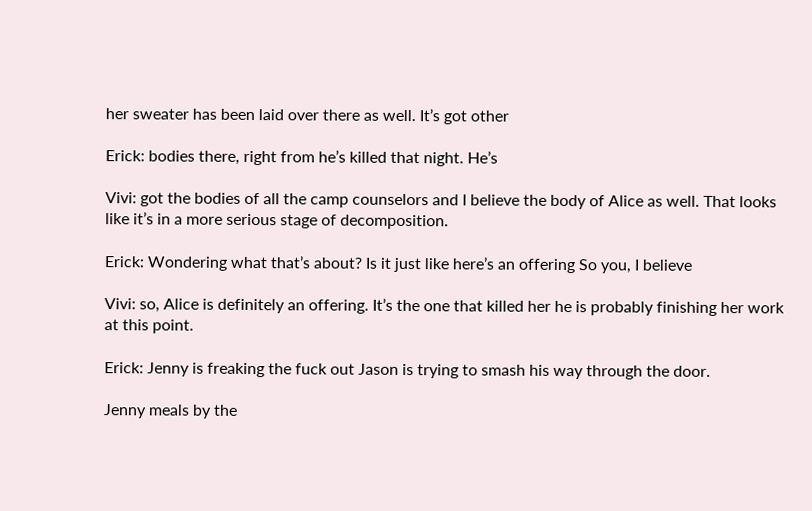her sweater has been laid over there as well. It’s got other

Erick: bodies there, right from he’s killed that night. He’s

Vivi: got the bodies of all the camp counselors and I believe the body of Alice as well. That looks like it’s in a more serious stage of decomposition.

Erick: Wondering what that’s about? Is it just like here’s an offering So you, I believe

Vivi: so, Alice is definitely an offering. It’s the one that killed her he is probably finishing her work at this point.

Erick: Jenny is freaking the fuck out Jason is trying to smash his way through the door.

Jenny meals by the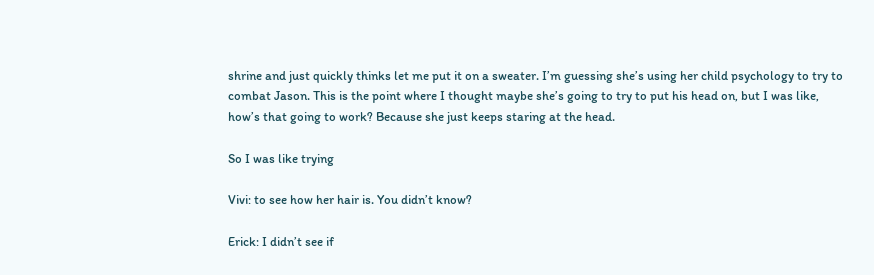shrine and just quickly thinks let me put it on a sweater. I’m guessing she’s using her child psychology to try to combat Jason. This is the point where I thought maybe she’s going to try to put his head on, but I was like, how’s that going to work? Because she just keeps staring at the head.

So I was like trying

Vivi: to see how her hair is. You didn’t know?

Erick: I didn’t see if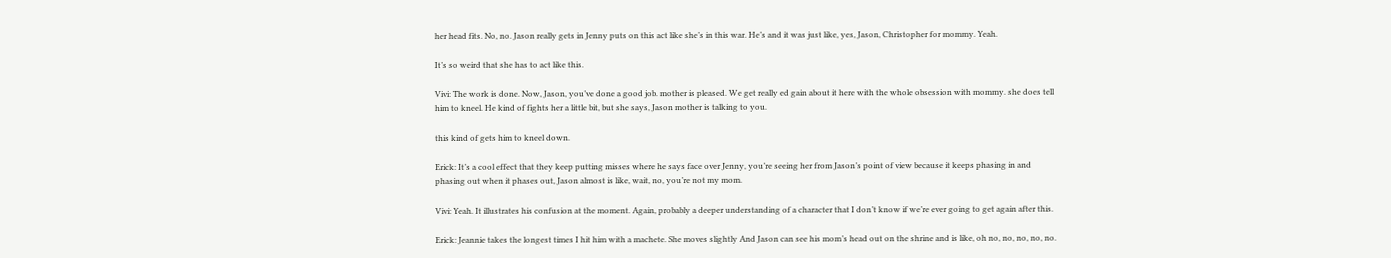her head fits. No, no. Jason really gets in Jenny puts on this act like she’s in this war. He’s and it was just like, yes, Jason, Christopher for mommy. Yeah.

It’s so weird that she has to act like this.

Vivi: The work is done. Now, Jason, you’ve done a good job. mother is pleased. We get really ed gain about it here with the whole obsession with mommy. she does tell him to kneel. He kind of fights her a little bit, but she says, Jason mother is talking to you.

this kind of gets him to kneel down.

Erick: It’s a cool effect that they keep putting misses where he says face over Jenny, you’re seeing her from Jason’s point of view because it keeps phasing in and phasing out when it phases out, Jason almost is like, wait, no, you’re not my mom.

Vivi: Yeah. It illustrates his confusion at the moment. Again, probably a deeper understanding of a character that I don’t know if we’re ever going to get again after this.

Erick: Jeannie takes the longest times I hit him with a machete. She moves slightly And Jason can see his mom’s head out on the shrine and is like, oh no, no, no, no, no.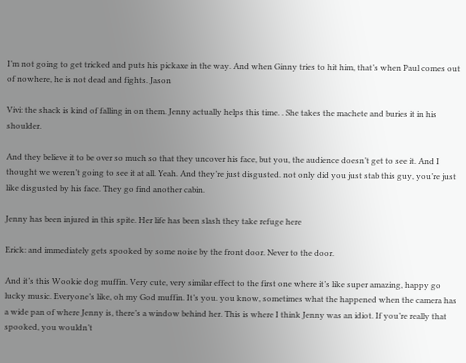I’m not going to get tricked and puts his pickaxe in the way. And when Ginny tries to hit him, that’s when Paul comes out of nowhere, he is not dead and fights. Jason

Vivi: the shack is kind of falling in on them. Jenny actually helps this time. . She takes the machete and buries it in his shoulder.

And they believe it to be over so much so that they uncover his face, but you, the audience doesn’t get to see it. And I thought we weren’t going to see it at all. Yeah. And they’re just disgusted. not only did you just stab this guy, you’re just like disgusted by his face. They go find another cabin.

Jenny has been injured in this spite. Her life has been slash they take refuge here

Erick: and immediately gets spooked by some noise by the front door. Never to the door.

And it’s this Wookie dog muffin. Very cute, very similar effect to the first one where it’s like super amazing, happy go lucky music. Everyone’s like, oh my God muffin. It’s you. you know, sometimes what the happened when the camera has a wide pan of where Jenny is, there’s a window behind her. This is where I think Jenny was an idiot. If you’re really that spooked, you wouldn’t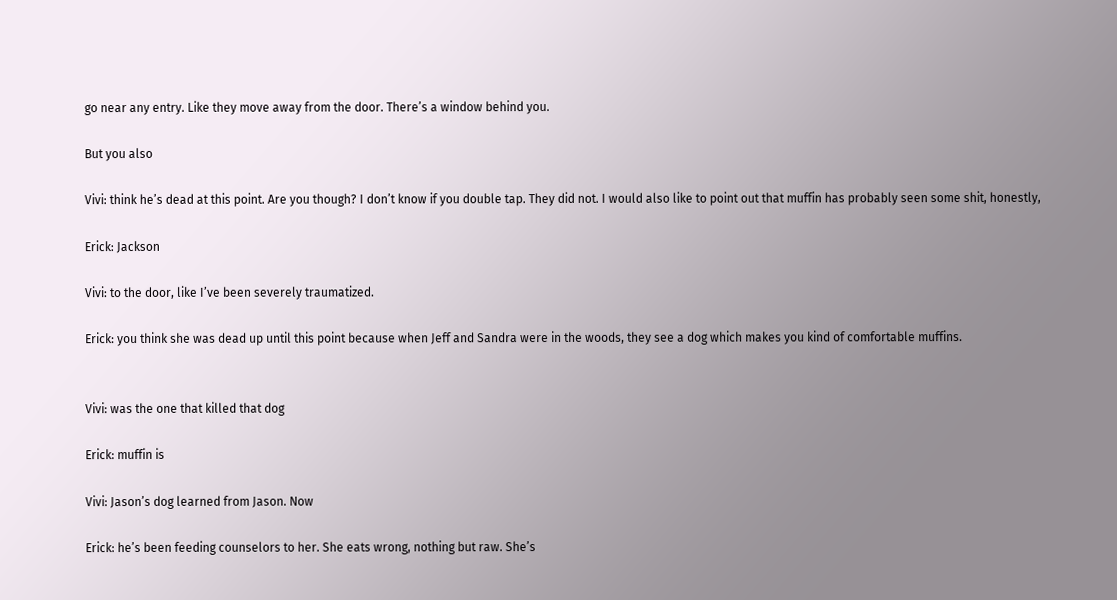go near any entry. Like they move away from the door. There’s a window behind you.

But you also

Vivi: think he’s dead at this point. Are you though? I don’t know if you double tap. They did not. I would also like to point out that muffin has probably seen some shit, honestly,

Erick: Jackson

Vivi: to the door, like I’ve been severely traumatized.

Erick: you think she was dead up until this point because when Jeff and Sandra were in the woods, they see a dog which makes you kind of comfortable muffins.


Vivi: was the one that killed that dog

Erick: muffin is

Vivi: Jason’s dog learned from Jason. Now

Erick: he’s been feeding counselors to her. She eats wrong, nothing but raw. She’s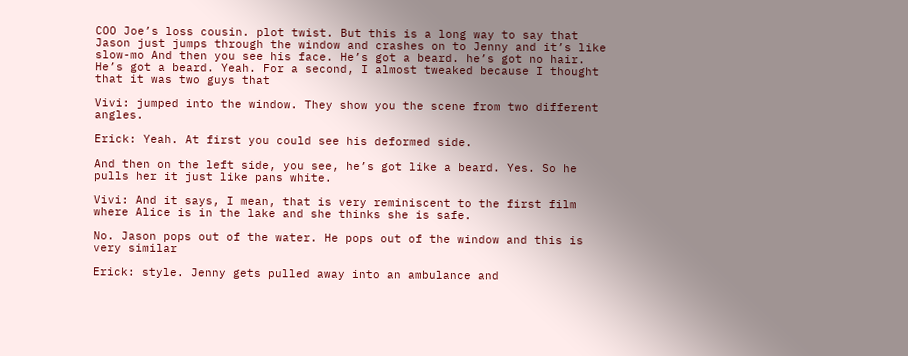COO Joe’s loss cousin. plot twist. But this is a long way to say that Jason just jumps through the window and crashes on to Jenny and it’s like slow-mo And then you see his face. He’s got a beard. he’s got no hair. He’s got a beard. Yeah. For a second, I almost tweaked because I thought that it was two guys that

Vivi: jumped into the window. They show you the scene from two different angles.

Erick: Yeah. At first you could see his deformed side.

And then on the left side, you see, he’s got like a beard. Yes. So he pulls her it just like pans white.

Vivi: And it says, I mean, that is very reminiscent to the first film where Alice is in the lake and she thinks she is safe.

No. Jason pops out of the water. He pops out of the window and this is very similar

Erick: style. Jenny gets pulled away into an ambulance and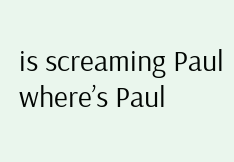is screaming Paul where’s Paul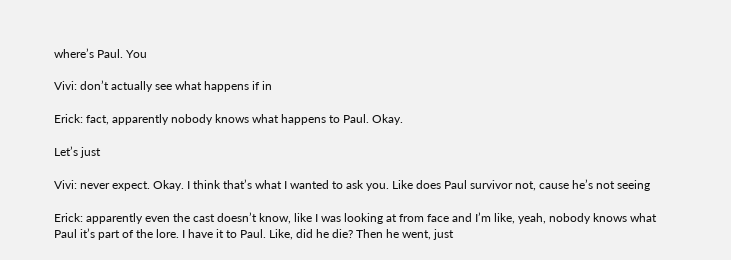where’s Paul. You

Vivi: don’t actually see what happens if in

Erick: fact, apparently nobody knows what happens to Paul. Okay.

Let’s just

Vivi: never expect. Okay. I think that’s what I wanted to ask you. Like does Paul survivor not, cause he’s not seeing

Erick: apparently even the cast doesn’t know, like I was looking at from face and I’m like, yeah, nobody knows what Paul it’s part of the lore. I have it to Paul. Like, did he die? Then he went, just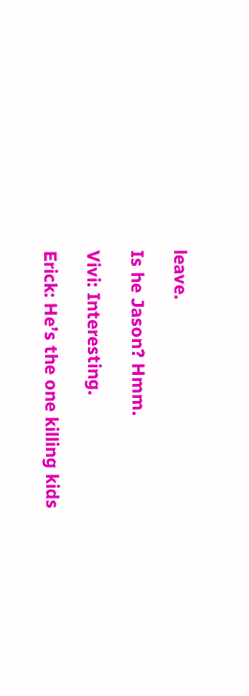leave.

Is he Jason? Hmm.

Vivi: Interesting.

Erick: He’s the one killing kids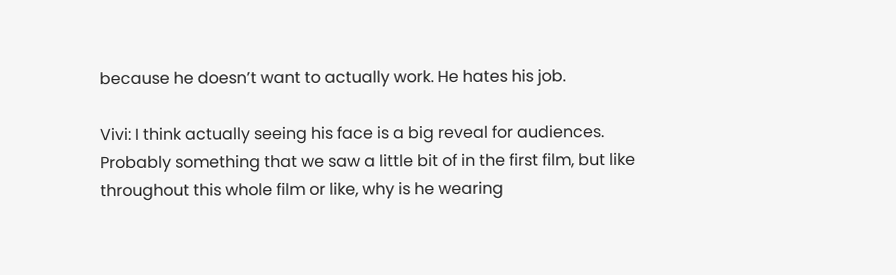because he doesn’t want to actually work. He hates his job.

Vivi: I think actually seeing his face is a big reveal for audiences. Probably something that we saw a little bit of in the first film, but like throughout this whole film or like, why is he wearing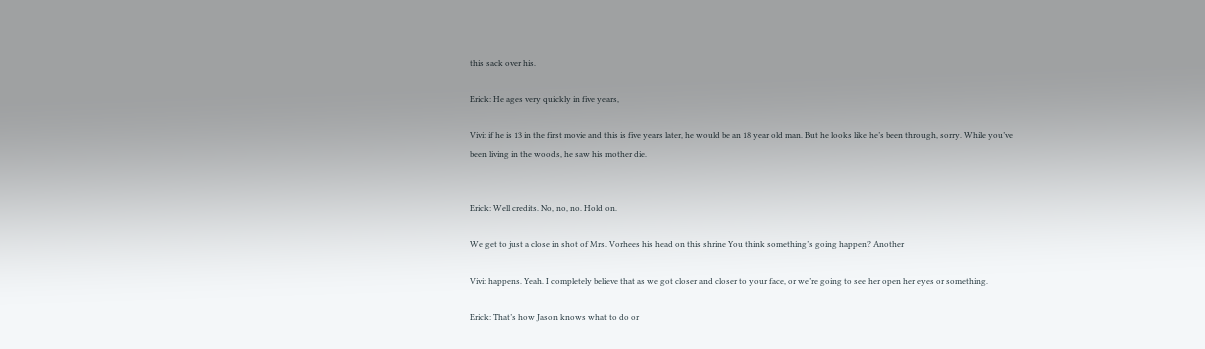this sack over his.

Erick: He ages very quickly in five years,

Vivi: if he is 13 in the first movie and this is five years later, he would be an 18 year old man. But he looks like he’s been through, sorry. While you’ve been living in the woods, he saw his mother die.


Erick: Well credits. No, no, no. Hold on.

We get to just a close in shot of Mrs. Vorhees his head on this shrine You think something’s going happen? Another

Vivi: happens. Yeah. I completely believe that as we got closer and closer to your face, or we’re going to see her open her eyes or something.

Erick: That’s how Jason knows what to do or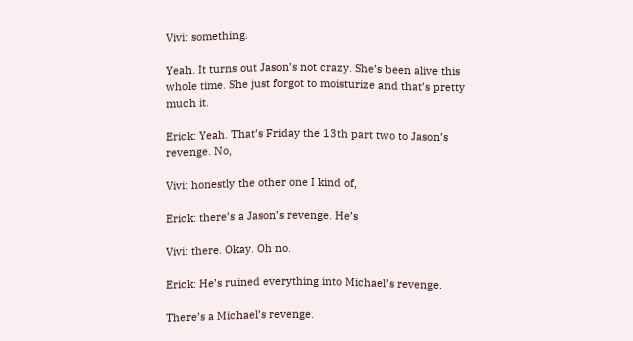Vivi: something.

Yeah. It turns out Jason’s not crazy. She’s been alive this whole time. She just forgot to moisturize and that’s pretty much it.

Erick: Yeah. That’s Friday the 13th part two to Jason’s revenge. No,

Vivi: honestly the other one I kind of,

Erick: there’s a Jason’s revenge. He’s

Vivi: there. Okay. Oh no.

Erick: He’s ruined everything into Michael’s revenge.

There’s a Michael’s revenge.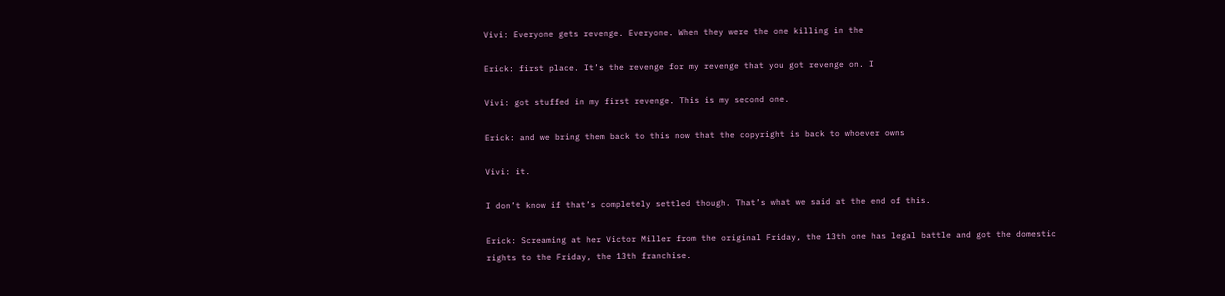Vivi: Everyone gets revenge. Everyone. When they were the one killing in the

Erick: first place. It’s the revenge for my revenge that you got revenge on. I

Vivi: got stuffed in my first revenge. This is my second one.

Erick: and we bring them back to this now that the copyright is back to whoever owns

Vivi: it.

I don’t know if that’s completely settled though. That’s what we said at the end of this.

Erick: Screaming at her Victor Miller from the original Friday, the 13th one has legal battle and got the domestic rights to the Friday, the 13th franchise.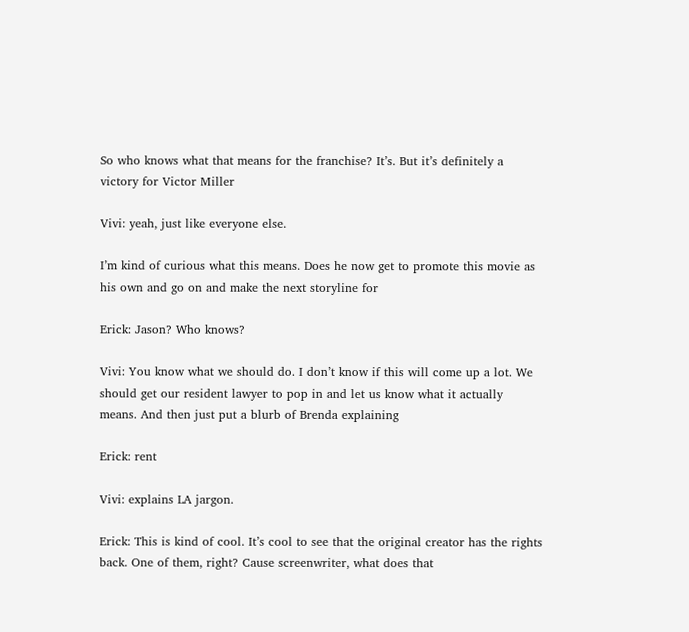So who knows what that means for the franchise? It’s. But it’s definitely a victory for Victor Miller

Vivi: yeah, just like everyone else.

I’m kind of curious what this means. Does he now get to promote this movie as his own and go on and make the next storyline for

Erick: Jason? Who knows?

Vivi: You know what we should do. I don’t know if this will come up a lot. We should get our resident lawyer to pop in and let us know what it actually means. And then just put a blurb of Brenda explaining

Erick: rent

Vivi: explains LA jargon.

Erick: This is kind of cool. It’s cool to see that the original creator has the rights back. One of them, right? Cause screenwriter, what does that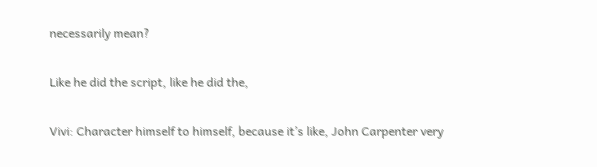necessarily mean?

Like he did the script, like he did the,

Vivi: Character himself to himself, because it’s like, John Carpenter very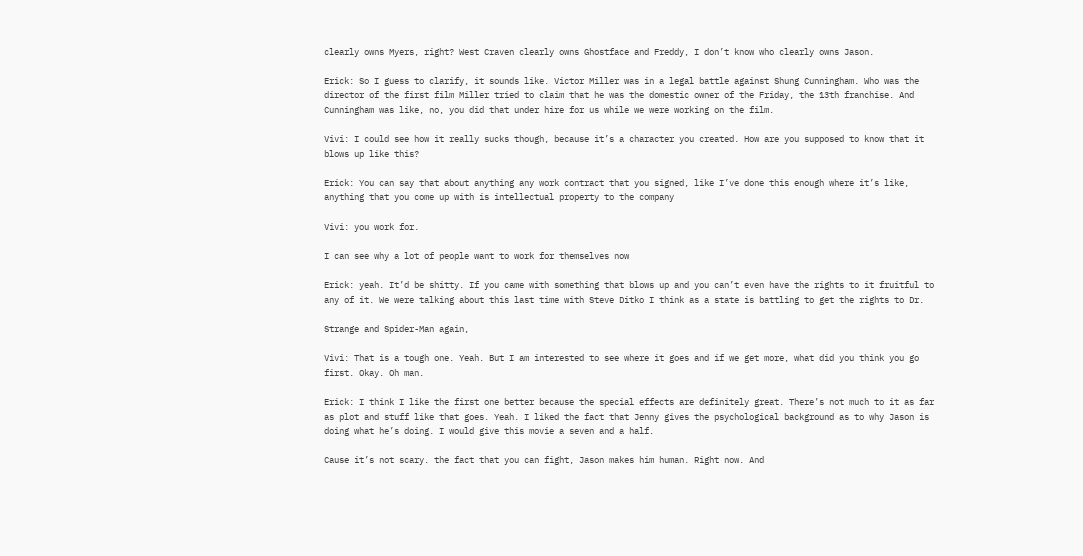clearly owns Myers, right? West Craven clearly owns Ghostface and Freddy, I don’t know who clearly owns Jason.

Erick: So I guess to clarify, it sounds like. Victor Miller was in a legal battle against Shung Cunningham. Who was the director of the first film Miller tried to claim that he was the domestic owner of the Friday, the 13th franchise. And Cunningham was like, no, you did that under hire for us while we were working on the film.

Vivi: I could see how it really sucks though, because it’s a character you created. How are you supposed to know that it blows up like this?

Erick: You can say that about anything any work contract that you signed, like I’ve done this enough where it’s like, anything that you come up with is intellectual property to the company

Vivi: you work for.

I can see why a lot of people want to work for themselves now

Erick: yeah. It’d be shitty. If you came with something that blows up and you can’t even have the rights to it fruitful to any of it. We were talking about this last time with Steve Ditko I think as a state is battling to get the rights to Dr.

Strange and Spider-Man again,

Vivi: That is a tough one. Yeah. But I am interested to see where it goes and if we get more, what did you think you go first. Okay. Oh man.

Erick: I think I like the first one better because the special effects are definitely great. There’s not much to it as far as plot and stuff like that goes. Yeah. I liked the fact that Jenny gives the psychological background as to why Jason is doing what he’s doing. I would give this movie a seven and a half.

Cause it’s not scary. the fact that you can fight, Jason makes him human. Right now. And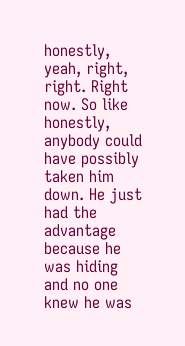honestly, yeah, right, right. Right now. So like honestly, anybody could have possibly taken him down. He just had the advantage because he was hiding and no one knew he was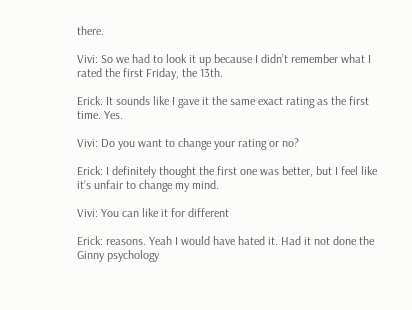there.

Vivi: So we had to look it up because I didn’t remember what I rated the first Friday, the 13th.

Erick: It sounds like I gave it the same exact rating as the first time. Yes.

Vivi: Do you want to change your rating or no?

Erick: I definitely thought the first one was better, but I feel like it’s unfair to change my mind.

Vivi: You can like it for different

Erick: reasons. Yeah I would have hated it. Had it not done the Ginny psychology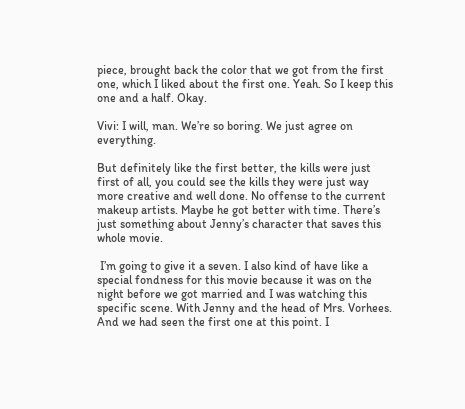piece, brought back the color that we got from the first one, which I liked about the first one. Yeah. So I keep this one and a half. Okay.

Vivi: I will, man. We’re so boring. We just agree on everything.

But definitely like the first better, the kills were just first of all, you could see the kills they were just way more creative and well done. No offense to the current makeup artists. Maybe he got better with time. There’s just something about Jenny’s character that saves this whole movie.

 I’m going to give it a seven. I also kind of have like a special fondness for this movie because it was on the night before we got married and I was watching this specific scene. With Jenny and the head of Mrs. Vorhees. And we had seen the first one at this point. I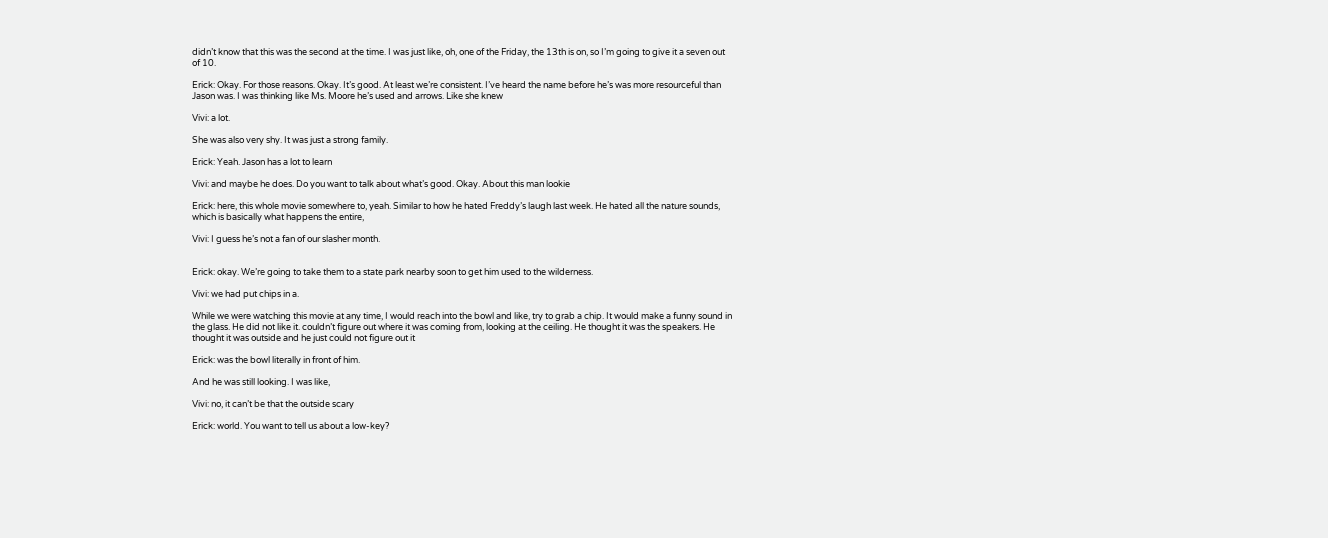didn’t know that this was the second at the time. I was just like, oh, one of the Friday, the 13th is on, so I’m going to give it a seven out of 10.

Erick: Okay. For those reasons. Okay. It’s good. At least we’re consistent. I’ve heard the name before he’s was more resourceful than Jason was. I was thinking like Ms. Moore he’s used and arrows. Like she knew

Vivi: a lot.

She was also very shy. It was just a strong family.

Erick: Yeah. Jason has a lot to learn

Vivi: and maybe he does. Do you want to talk about what’s good. Okay. About this man lookie

Erick: here, this whole movie somewhere to, yeah. Similar to how he hated Freddy’s laugh last week. He hated all the nature sounds, which is basically what happens the entire,

Vivi: I guess he’s not a fan of our slasher month.


Erick: okay. We’re going to take them to a state park nearby soon to get him used to the wilderness.

Vivi: we had put chips in a.

While we were watching this movie at any time, I would reach into the bowl and like, try to grab a chip. It would make a funny sound in the glass. He did not like it. couldn’t figure out where it was coming from, looking at the ceiling. He thought it was the speakers. He thought it was outside and he just could not figure out it

Erick: was the bowl literally in front of him.

And he was still looking. I was like,

Vivi: no, it can’t be that the outside scary

Erick: world. You want to tell us about a low-key?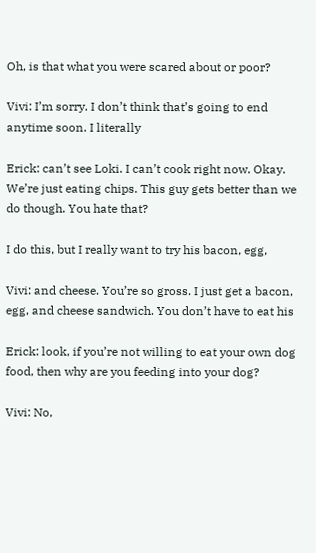Oh, is that what you were scared about or poor?

Vivi: I’m sorry. I don’t think that’s going to end anytime soon. I literally

Erick: can’t see Loki. I can’t cook right now. Okay. We’re just eating chips. This guy gets better than we do though. You hate that?

I do this, but I really want to try his bacon, egg,

Vivi: and cheese. You’re so gross. I just get a bacon, egg, and cheese sandwich. You don’t have to eat his

Erick: look, if you’re not willing to eat your own dog food, then why are you feeding into your dog?

Vivi: No,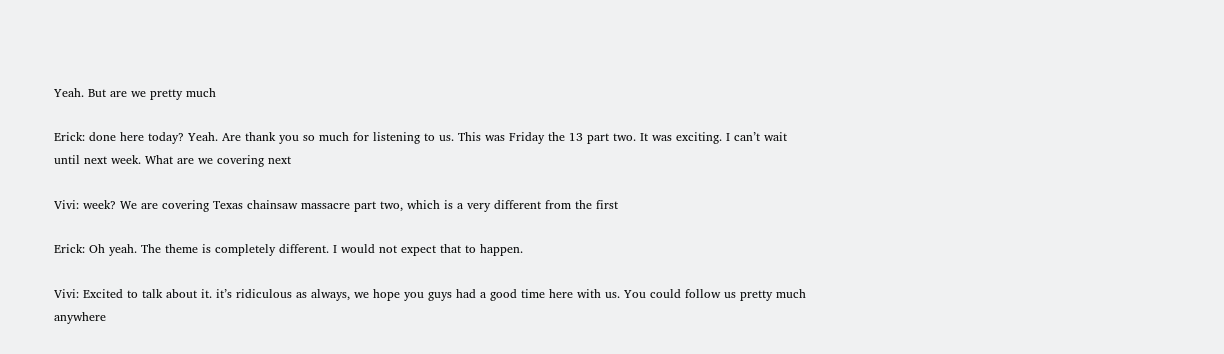Yeah. But are we pretty much

Erick: done here today? Yeah. Are thank you so much for listening to us. This was Friday the 13 part two. It was exciting. I can’t wait until next week. What are we covering next

Vivi: week? We are covering Texas chainsaw massacre part two, which is a very different from the first

Erick: Oh yeah. The theme is completely different. I would not expect that to happen.

Vivi: Excited to talk about it. it’s ridiculous as always, we hope you guys had a good time here with us. You could follow us pretty much anywhere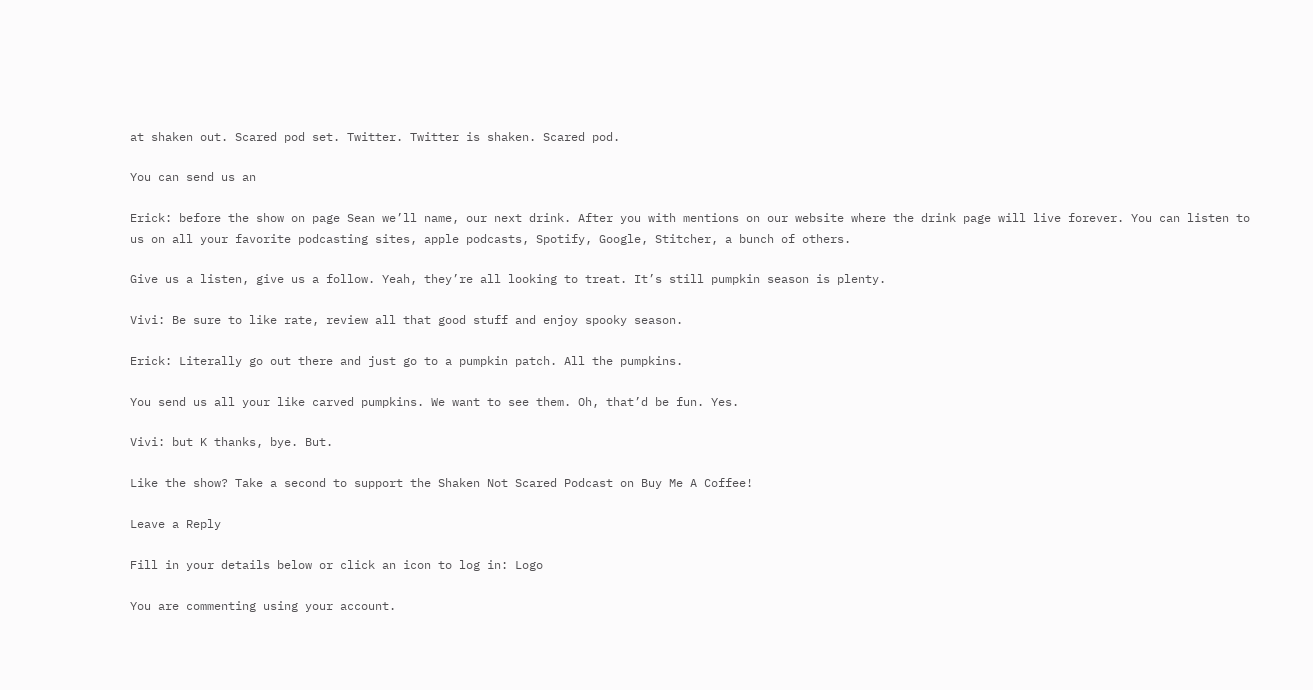at shaken out. Scared pod set. Twitter. Twitter is shaken. Scared pod.

You can send us an

Erick: before the show on page Sean we’ll name, our next drink. After you with mentions on our website where the drink page will live forever. You can listen to us on all your favorite podcasting sites, apple podcasts, Spotify, Google, Stitcher, a bunch of others.

Give us a listen, give us a follow. Yeah, they’re all looking to treat. It’s still pumpkin season is plenty.

Vivi: Be sure to like rate, review all that good stuff and enjoy spooky season.

Erick: Literally go out there and just go to a pumpkin patch. All the pumpkins.

You send us all your like carved pumpkins. We want to see them. Oh, that’d be fun. Yes.

Vivi: but K thanks, bye. But.

Like the show? Take a second to support the Shaken Not Scared Podcast on Buy Me A Coffee!

Leave a Reply

Fill in your details below or click an icon to log in: Logo

You are commenting using your account.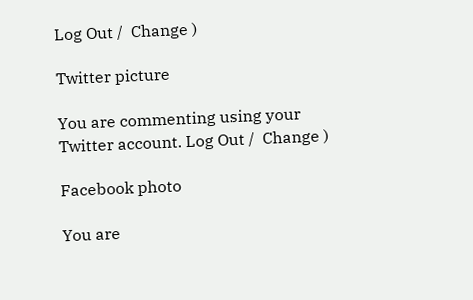Log Out /  Change )

Twitter picture

You are commenting using your Twitter account. Log Out /  Change )

Facebook photo

You are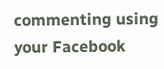commenting using your Facebook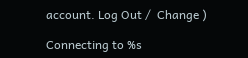account. Log Out /  Change )

Connecting to %s